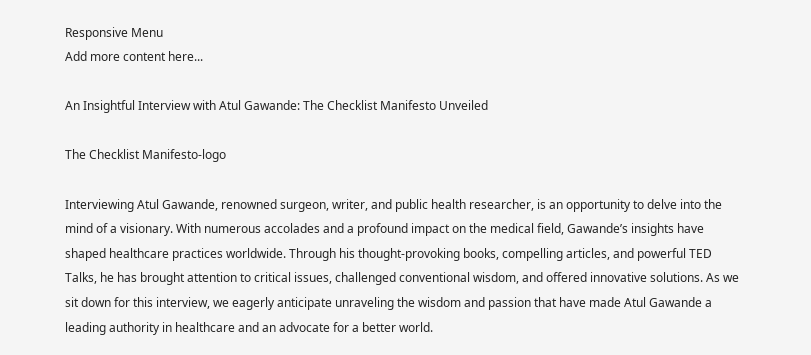Responsive Menu
Add more content here...

An Insightful Interview with Atul Gawande: The Checklist Manifesto Unveiled

The Checklist Manifesto-logo

Interviewing Atul Gawande, renowned surgeon, writer, and public health researcher, is an opportunity to delve into the mind of a visionary. With numerous accolades and a profound impact on the medical field, Gawande’s insights have shaped healthcare practices worldwide. Through his thought-provoking books, compelling articles, and powerful TED Talks, he has brought attention to critical issues, challenged conventional wisdom, and offered innovative solutions. As we sit down for this interview, we eagerly anticipate unraveling the wisdom and passion that have made Atul Gawande a leading authority in healthcare and an advocate for a better world.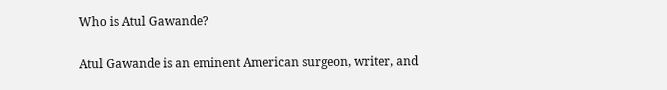Who is Atul Gawande?

Atul Gawande is an eminent American surgeon, writer, and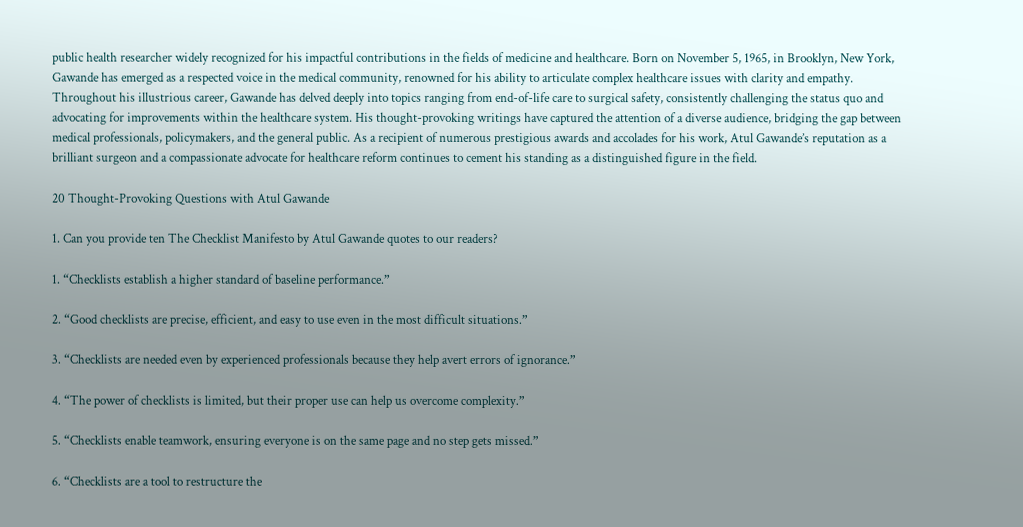public health researcher widely recognized for his impactful contributions in the fields of medicine and healthcare. Born on November 5, 1965, in Brooklyn, New York, Gawande has emerged as a respected voice in the medical community, renowned for his ability to articulate complex healthcare issues with clarity and empathy. Throughout his illustrious career, Gawande has delved deeply into topics ranging from end-of-life care to surgical safety, consistently challenging the status quo and advocating for improvements within the healthcare system. His thought-provoking writings have captured the attention of a diverse audience, bridging the gap between medical professionals, policymakers, and the general public. As a recipient of numerous prestigious awards and accolades for his work, Atul Gawande’s reputation as a brilliant surgeon and a compassionate advocate for healthcare reform continues to cement his standing as a distinguished figure in the field.

20 Thought-Provoking Questions with Atul Gawande

1. Can you provide ten The Checklist Manifesto by Atul Gawande quotes to our readers?

1. “Checklists establish a higher standard of baseline performance.”

2. “Good checklists are precise, efficient, and easy to use even in the most difficult situations.”

3. “Checklists are needed even by experienced professionals because they help avert errors of ignorance.”

4. “The power of checklists is limited, but their proper use can help us overcome complexity.”

5. “Checklists enable teamwork, ensuring everyone is on the same page and no step gets missed.”

6. “Checklists are a tool to restructure the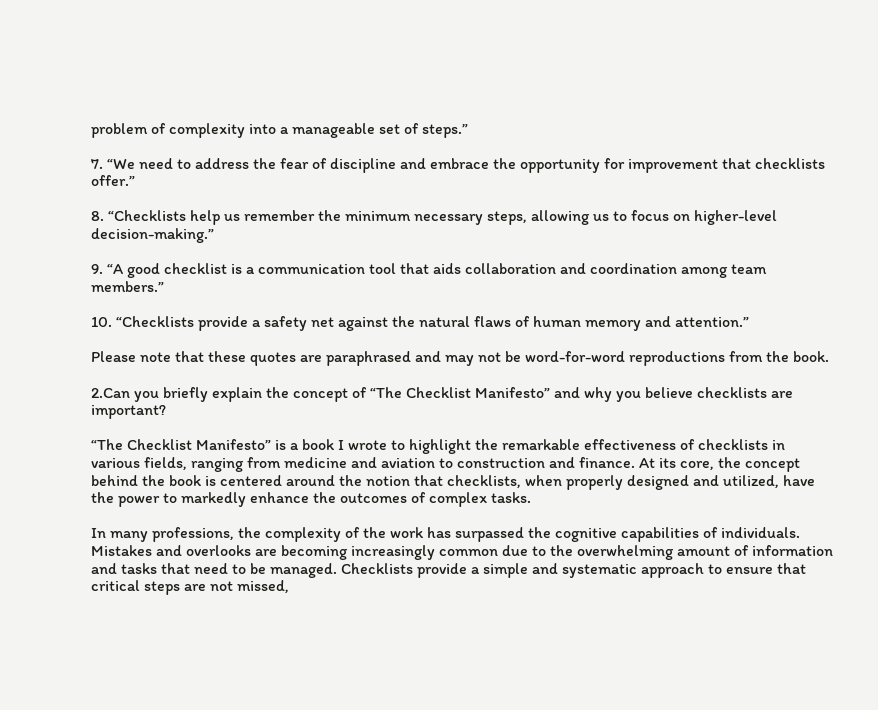problem of complexity into a manageable set of steps.”

7. “We need to address the fear of discipline and embrace the opportunity for improvement that checklists offer.”

8. “Checklists help us remember the minimum necessary steps, allowing us to focus on higher-level decision-making.”

9. “A good checklist is a communication tool that aids collaboration and coordination among team members.”

10. “Checklists provide a safety net against the natural flaws of human memory and attention.”

Please note that these quotes are paraphrased and may not be word-for-word reproductions from the book.

2.Can you briefly explain the concept of “The Checklist Manifesto” and why you believe checklists are important?

“The Checklist Manifesto” is a book I wrote to highlight the remarkable effectiveness of checklists in various fields, ranging from medicine and aviation to construction and finance. At its core, the concept behind the book is centered around the notion that checklists, when properly designed and utilized, have the power to markedly enhance the outcomes of complex tasks.

In many professions, the complexity of the work has surpassed the cognitive capabilities of individuals. Mistakes and overlooks are becoming increasingly common due to the overwhelming amount of information and tasks that need to be managed. Checklists provide a simple and systematic approach to ensure that critical steps are not missed,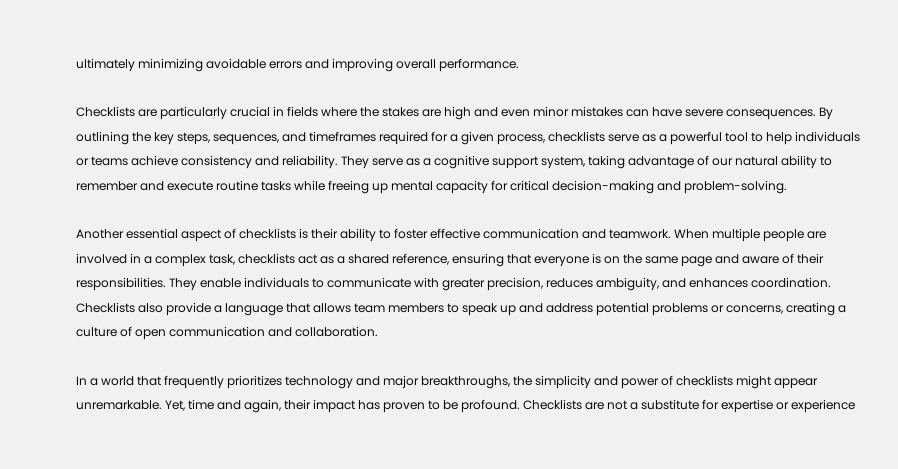ultimately minimizing avoidable errors and improving overall performance.

Checklists are particularly crucial in fields where the stakes are high and even minor mistakes can have severe consequences. By outlining the key steps, sequences, and timeframes required for a given process, checklists serve as a powerful tool to help individuals or teams achieve consistency and reliability. They serve as a cognitive support system, taking advantage of our natural ability to remember and execute routine tasks while freeing up mental capacity for critical decision-making and problem-solving.

Another essential aspect of checklists is their ability to foster effective communication and teamwork. When multiple people are involved in a complex task, checklists act as a shared reference, ensuring that everyone is on the same page and aware of their responsibilities. They enable individuals to communicate with greater precision, reduces ambiguity, and enhances coordination. Checklists also provide a language that allows team members to speak up and address potential problems or concerns, creating a culture of open communication and collaboration.

In a world that frequently prioritizes technology and major breakthroughs, the simplicity and power of checklists might appear unremarkable. Yet, time and again, their impact has proven to be profound. Checklists are not a substitute for expertise or experience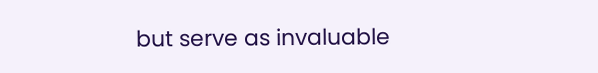but serve as invaluable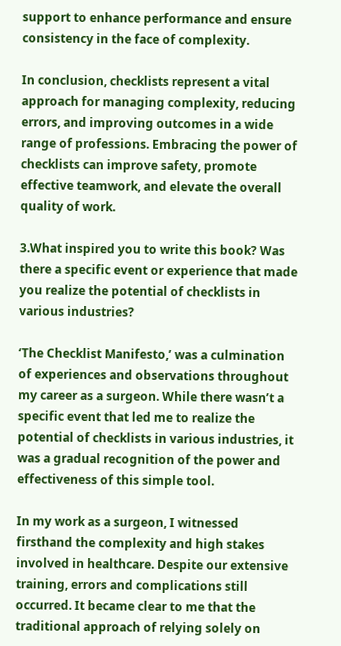support to enhance performance and ensure consistency in the face of complexity.

In conclusion, checklists represent a vital approach for managing complexity, reducing errors, and improving outcomes in a wide range of professions. Embracing the power of checklists can improve safety, promote effective teamwork, and elevate the overall quality of work.

3.What inspired you to write this book? Was there a specific event or experience that made you realize the potential of checklists in various industries?

‘The Checklist Manifesto,’ was a culmination of experiences and observations throughout my career as a surgeon. While there wasn’t a specific event that led me to realize the potential of checklists in various industries, it was a gradual recognition of the power and effectiveness of this simple tool.

In my work as a surgeon, I witnessed firsthand the complexity and high stakes involved in healthcare. Despite our extensive training, errors and complications still occurred. It became clear to me that the traditional approach of relying solely on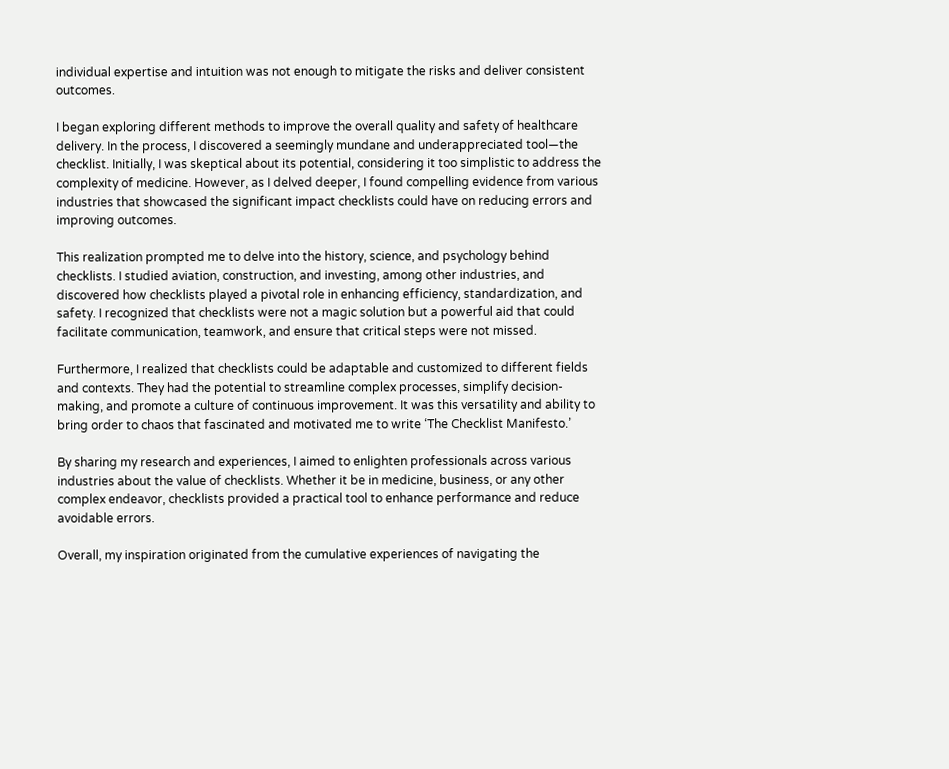individual expertise and intuition was not enough to mitigate the risks and deliver consistent outcomes.

I began exploring different methods to improve the overall quality and safety of healthcare delivery. In the process, I discovered a seemingly mundane and underappreciated tool—the checklist. Initially, I was skeptical about its potential, considering it too simplistic to address the complexity of medicine. However, as I delved deeper, I found compelling evidence from various industries that showcased the significant impact checklists could have on reducing errors and improving outcomes.

This realization prompted me to delve into the history, science, and psychology behind checklists. I studied aviation, construction, and investing, among other industries, and discovered how checklists played a pivotal role in enhancing efficiency, standardization, and safety. I recognized that checklists were not a magic solution but a powerful aid that could facilitate communication, teamwork, and ensure that critical steps were not missed.

Furthermore, I realized that checklists could be adaptable and customized to different fields and contexts. They had the potential to streamline complex processes, simplify decision-making, and promote a culture of continuous improvement. It was this versatility and ability to bring order to chaos that fascinated and motivated me to write ‘The Checklist Manifesto.’

By sharing my research and experiences, I aimed to enlighten professionals across various industries about the value of checklists. Whether it be in medicine, business, or any other complex endeavor, checklists provided a practical tool to enhance performance and reduce avoidable errors.

Overall, my inspiration originated from the cumulative experiences of navigating the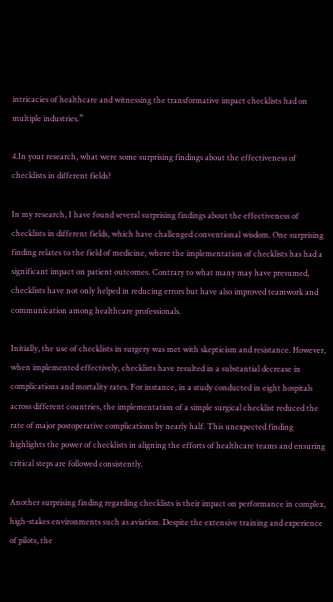intricacies of healthcare and witnessing the transformative impact checklists had on multiple industries.”

4.In your research, what were some surprising findings about the effectiveness of checklists in different fields?

In my research, I have found several surprising findings about the effectiveness of checklists in different fields, which have challenged conventional wisdom. One surprising finding relates to the field of medicine, where the implementation of checklists has had a significant impact on patient outcomes. Contrary to what many may have presumed, checklists have not only helped in reducing errors but have also improved teamwork and communication among healthcare professionals.

Initially, the use of checklists in surgery was met with skepticism and resistance. However, when implemented effectively, checklists have resulted in a substantial decrease in complications and mortality rates. For instance, in a study conducted in eight hospitals across different countries, the implementation of a simple surgical checklist reduced the rate of major postoperative complications by nearly half. This unexpected finding highlights the power of checklists in aligning the efforts of healthcare teams and ensuring critical steps are followed consistently.

Another surprising finding regarding checklists is their impact on performance in complex, high-stakes environments such as aviation. Despite the extensive training and experience of pilots, the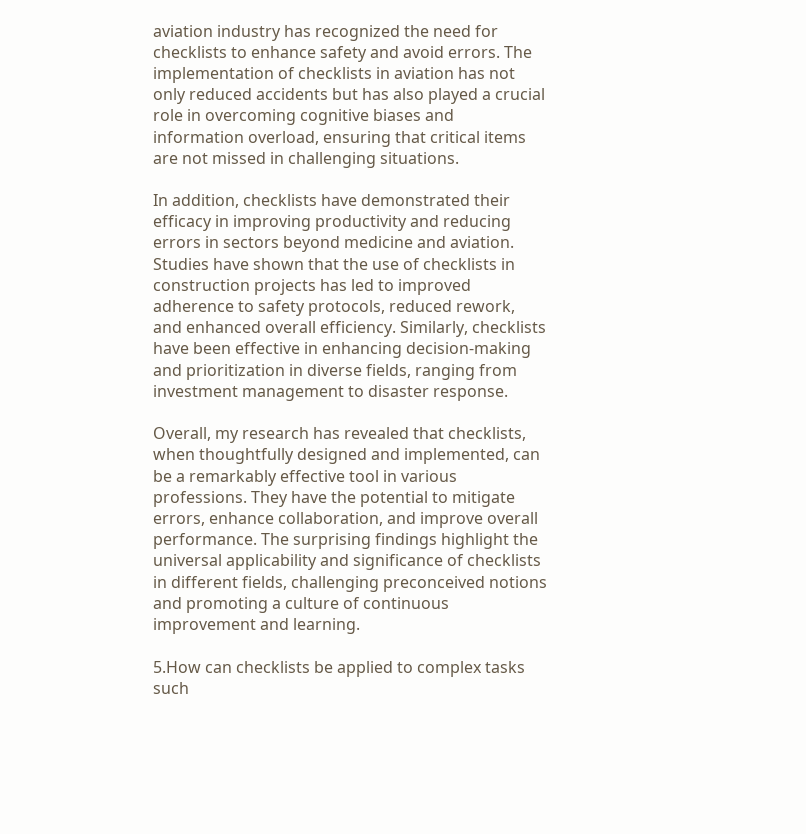aviation industry has recognized the need for checklists to enhance safety and avoid errors. The implementation of checklists in aviation has not only reduced accidents but has also played a crucial role in overcoming cognitive biases and information overload, ensuring that critical items are not missed in challenging situations.

In addition, checklists have demonstrated their efficacy in improving productivity and reducing errors in sectors beyond medicine and aviation. Studies have shown that the use of checklists in construction projects has led to improved adherence to safety protocols, reduced rework, and enhanced overall efficiency. Similarly, checklists have been effective in enhancing decision-making and prioritization in diverse fields, ranging from investment management to disaster response.

Overall, my research has revealed that checklists, when thoughtfully designed and implemented, can be a remarkably effective tool in various professions. They have the potential to mitigate errors, enhance collaboration, and improve overall performance. The surprising findings highlight the universal applicability and significance of checklists in different fields, challenging preconceived notions and promoting a culture of continuous improvement and learning.

5.How can checklists be applied to complex tasks such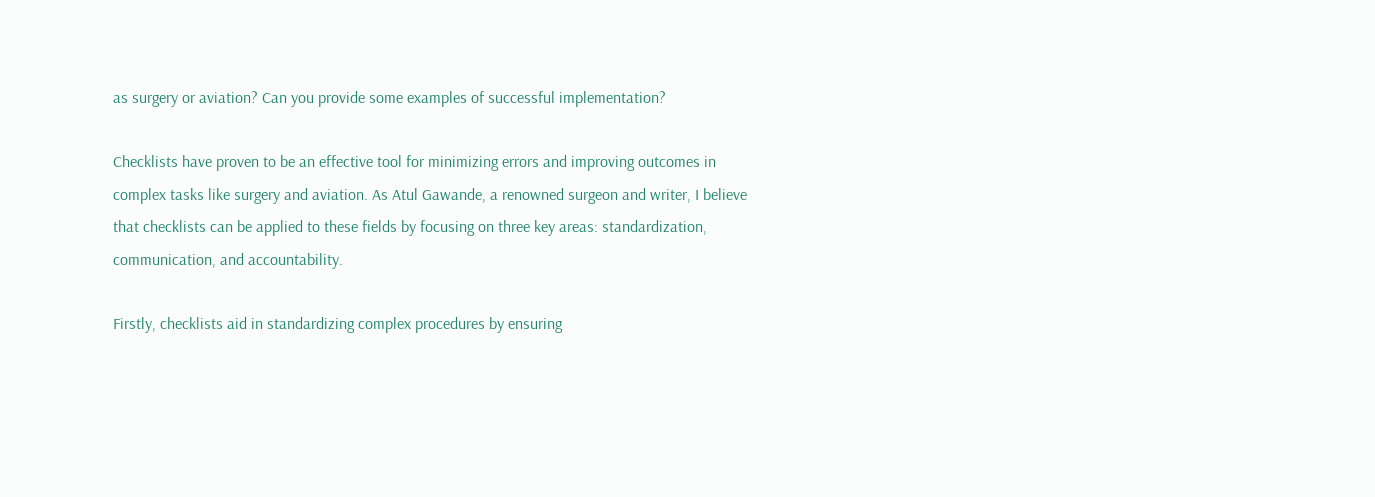as surgery or aviation? Can you provide some examples of successful implementation?

Checklists have proven to be an effective tool for minimizing errors and improving outcomes in complex tasks like surgery and aviation. As Atul Gawande, a renowned surgeon and writer, I believe that checklists can be applied to these fields by focusing on three key areas: standardization, communication, and accountability.

Firstly, checklists aid in standardizing complex procedures by ensuring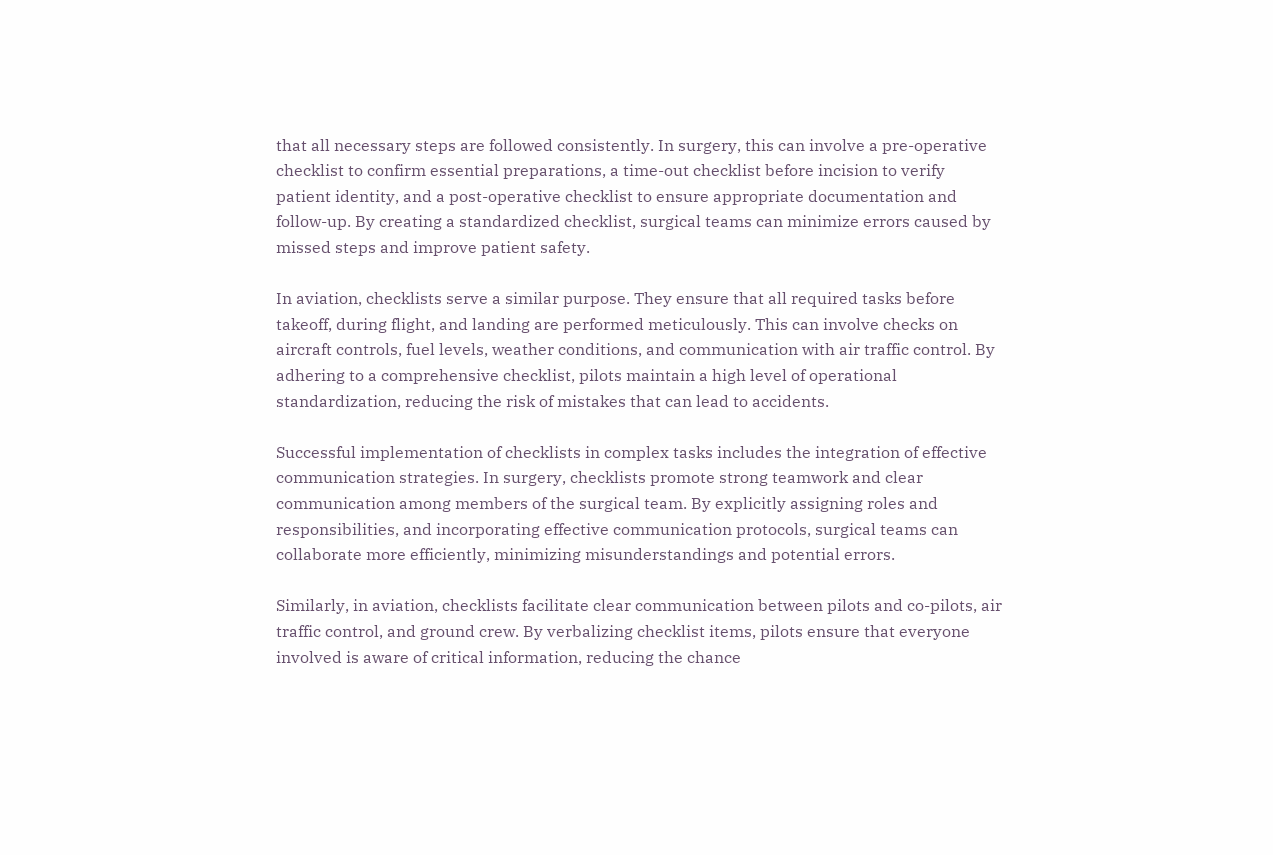that all necessary steps are followed consistently. In surgery, this can involve a pre-operative checklist to confirm essential preparations, a time-out checklist before incision to verify patient identity, and a post-operative checklist to ensure appropriate documentation and follow-up. By creating a standardized checklist, surgical teams can minimize errors caused by missed steps and improve patient safety.

In aviation, checklists serve a similar purpose. They ensure that all required tasks before takeoff, during flight, and landing are performed meticulously. This can involve checks on aircraft controls, fuel levels, weather conditions, and communication with air traffic control. By adhering to a comprehensive checklist, pilots maintain a high level of operational standardization, reducing the risk of mistakes that can lead to accidents.

Successful implementation of checklists in complex tasks includes the integration of effective communication strategies. In surgery, checklists promote strong teamwork and clear communication among members of the surgical team. By explicitly assigning roles and responsibilities, and incorporating effective communication protocols, surgical teams can collaborate more efficiently, minimizing misunderstandings and potential errors.

Similarly, in aviation, checklists facilitate clear communication between pilots and co-pilots, air traffic control, and ground crew. By verbalizing checklist items, pilots ensure that everyone involved is aware of critical information, reducing the chance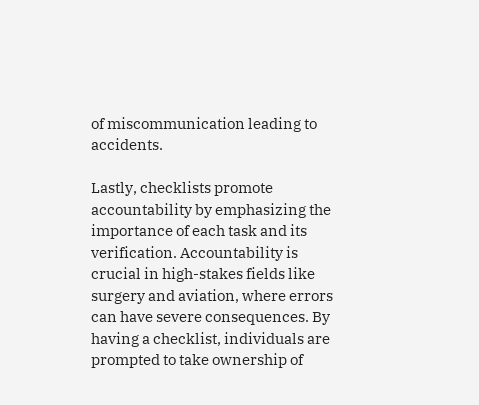of miscommunication leading to accidents.

Lastly, checklists promote accountability by emphasizing the importance of each task and its verification. Accountability is crucial in high-stakes fields like surgery and aviation, where errors can have severe consequences. By having a checklist, individuals are prompted to take ownership of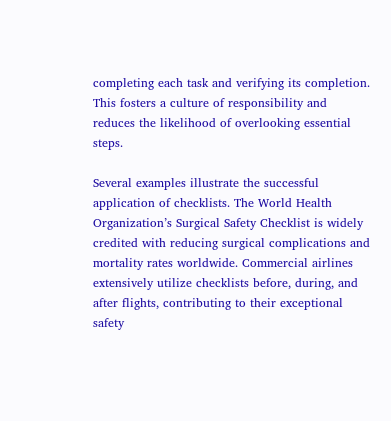completing each task and verifying its completion. This fosters a culture of responsibility and reduces the likelihood of overlooking essential steps.

Several examples illustrate the successful application of checklists. The World Health Organization’s Surgical Safety Checklist is widely credited with reducing surgical complications and mortality rates worldwide. Commercial airlines extensively utilize checklists before, during, and after flights, contributing to their exceptional safety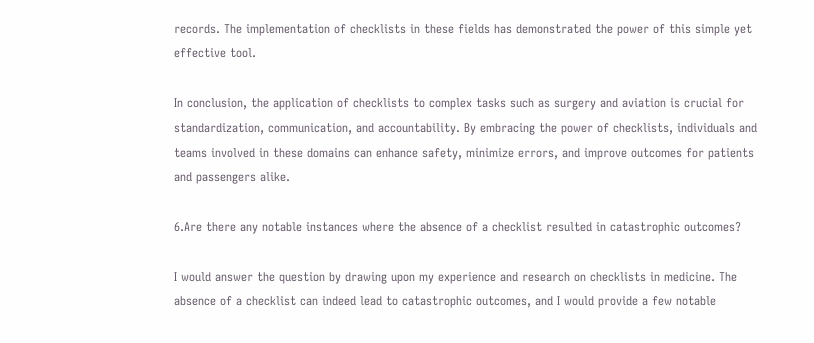records. The implementation of checklists in these fields has demonstrated the power of this simple yet effective tool.

In conclusion, the application of checklists to complex tasks such as surgery and aviation is crucial for standardization, communication, and accountability. By embracing the power of checklists, individuals and teams involved in these domains can enhance safety, minimize errors, and improve outcomes for patients and passengers alike.

6.Are there any notable instances where the absence of a checklist resulted in catastrophic outcomes?

I would answer the question by drawing upon my experience and research on checklists in medicine. The absence of a checklist can indeed lead to catastrophic outcomes, and I would provide a few notable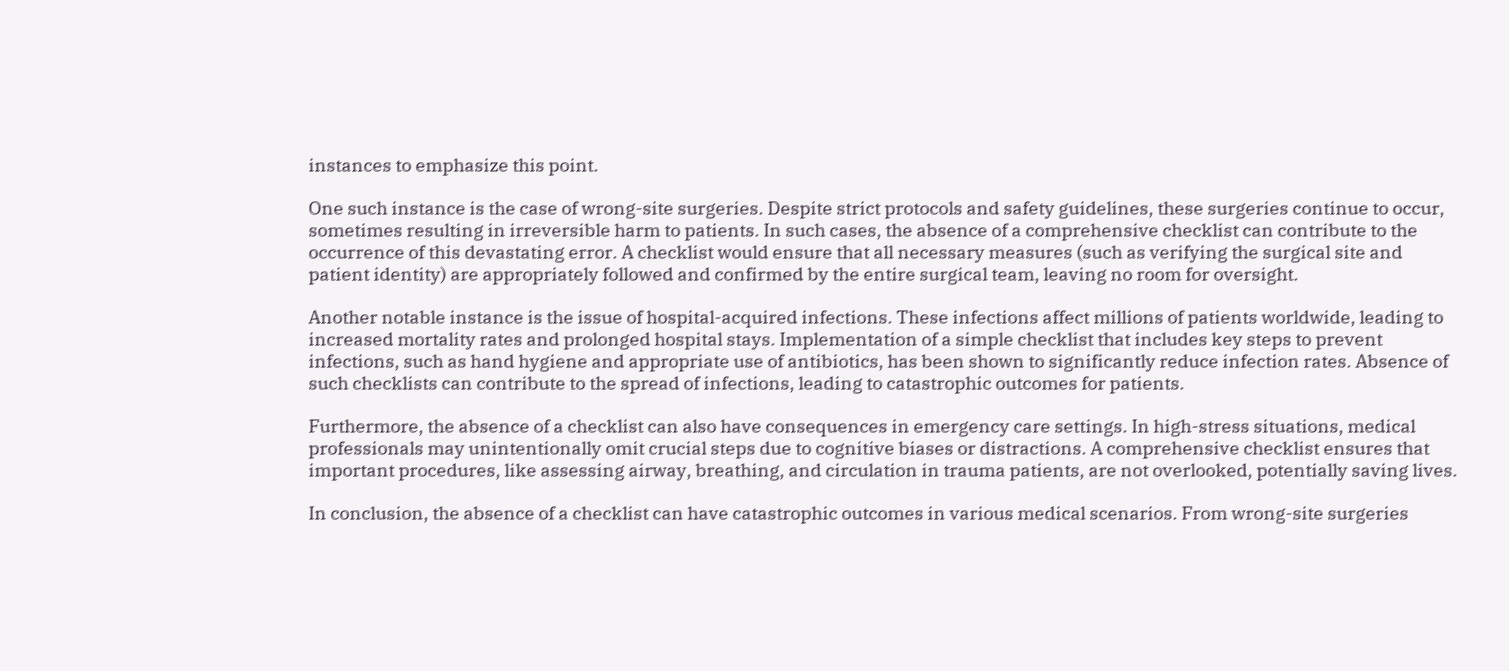instances to emphasize this point.

One such instance is the case of wrong-site surgeries. Despite strict protocols and safety guidelines, these surgeries continue to occur, sometimes resulting in irreversible harm to patients. In such cases, the absence of a comprehensive checklist can contribute to the occurrence of this devastating error. A checklist would ensure that all necessary measures (such as verifying the surgical site and patient identity) are appropriately followed and confirmed by the entire surgical team, leaving no room for oversight.

Another notable instance is the issue of hospital-acquired infections. These infections affect millions of patients worldwide, leading to increased mortality rates and prolonged hospital stays. Implementation of a simple checklist that includes key steps to prevent infections, such as hand hygiene and appropriate use of antibiotics, has been shown to significantly reduce infection rates. Absence of such checklists can contribute to the spread of infections, leading to catastrophic outcomes for patients.

Furthermore, the absence of a checklist can also have consequences in emergency care settings. In high-stress situations, medical professionals may unintentionally omit crucial steps due to cognitive biases or distractions. A comprehensive checklist ensures that important procedures, like assessing airway, breathing, and circulation in trauma patients, are not overlooked, potentially saving lives.

In conclusion, the absence of a checklist can have catastrophic outcomes in various medical scenarios. From wrong-site surgeries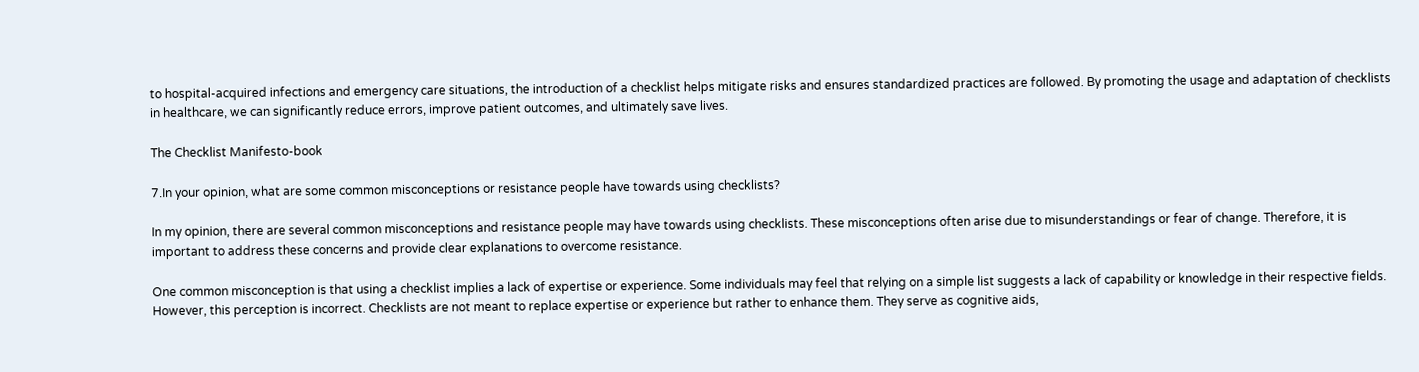to hospital-acquired infections and emergency care situations, the introduction of a checklist helps mitigate risks and ensures standardized practices are followed. By promoting the usage and adaptation of checklists in healthcare, we can significantly reduce errors, improve patient outcomes, and ultimately save lives.

The Checklist Manifesto-book

7.In your opinion, what are some common misconceptions or resistance people have towards using checklists?

In my opinion, there are several common misconceptions and resistance people may have towards using checklists. These misconceptions often arise due to misunderstandings or fear of change. Therefore, it is important to address these concerns and provide clear explanations to overcome resistance.

One common misconception is that using a checklist implies a lack of expertise or experience. Some individuals may feel that relying on a simple list suggests a lack of capability or knowledge in their respective fields. However, this perception is incorrect. Checklists are not meant to replace expertise or experience but rather to enhance them. They serve as cognitive aids,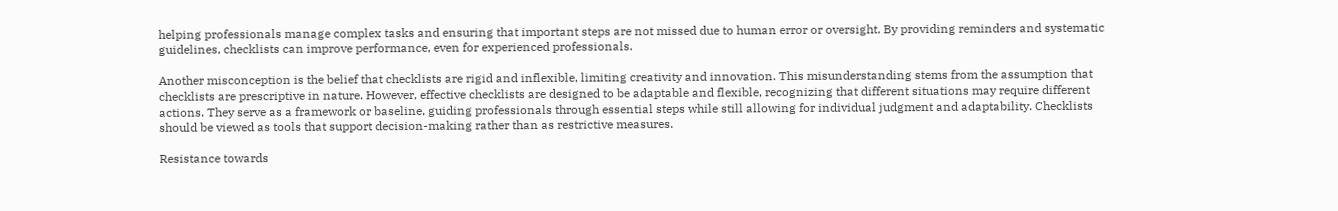helping professionals manage complex tasks and ensuring that important steps are not missed due to human error or oversight. By providing reminders and systematic guidelines, checklists can improve performance, even for experienced professionals.

Another misconception is the belief that checklists are rigid and inflexible, limiting creativity and innovation. This misunderstanding stems from the assumption that checklists are prescriptive in nature. However, effective checklists are designed to be adaptable and flexible, recognizing that different situations may require different actions. They serve as a framework or baseline, guiding professionals through essential steps while still allowing for individual judgment and adaptability. Checklists should be viewed as tools that support decision-making rather than as restrictive measures.

Resistance towards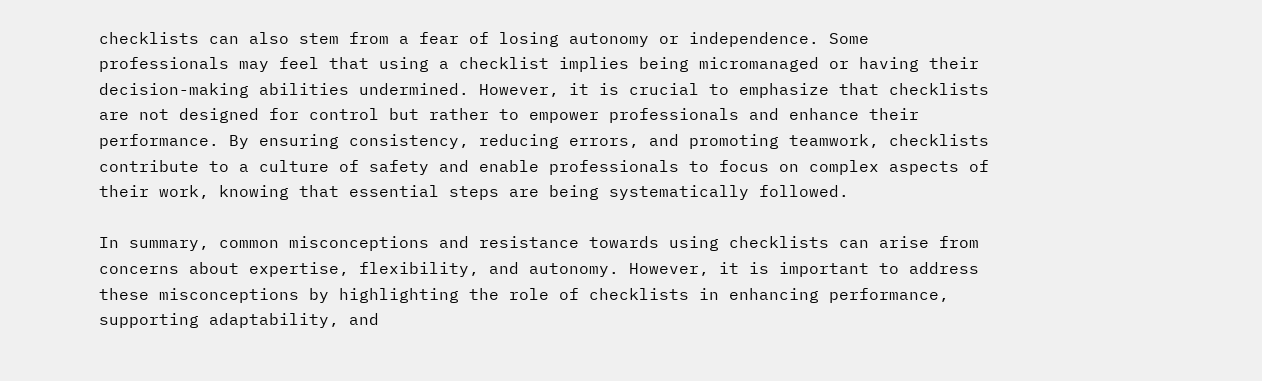checklists can also stem from a fear of losing autonomy or independence. Some professionals may feel that using a checklist implies being micromanaged or having their decision-making abilities undermined. However, it is crucial to emphasize that checklists are not designed for control but rather to empower professionals and enhance their performance. By ensuring consistency, reducing errors, and promoting teamwork, checklists contribute to a culture of safety and enable professionals to focus on complex aspects of their work, knowing that essential steps are being systematically followed.

In summary, common misconceptions and resistance towards using checklists can arise from concerns about expertise, flexibility, and autonomy. However, it is important to address these misconceptions by highlighting the role of checklists in enhancing performance, supporting adaptability, and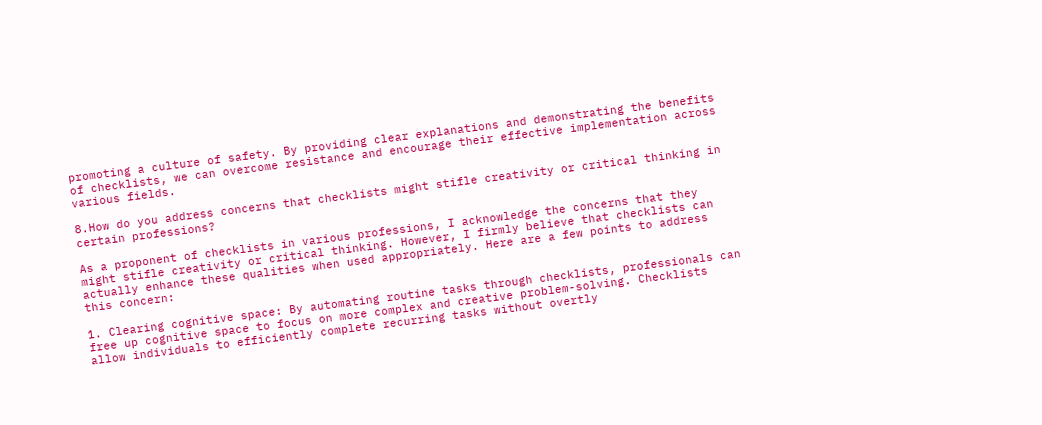promoting a culture of safety. By providing clear explanations and demonstrating the benefits of checklists, we can overcome resistance and encourage their effective implementation across various fields.

8.How do you address concerns that checklists might stifle creativity or critical thinking in certain professions?

As a proponent of checklists in various professions, I acknowledge the concerns that they might stifle creativity or critical thinking. However, I firmly believe that checklists can actually enhance these qualities when used appropriately. Here are a few points to address this concern:

1. Clearing cognitive space: By automating routine tasks through checklists, professionals can free up cognitive space to focus on more complex and creative problem-solving. Checklists allow individuals to efficiently complete recurring tasks without overtly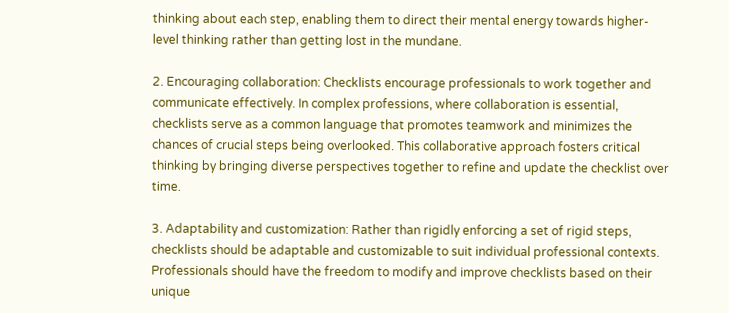thinking about each step, enabling them to direct their mental energy towards higher-level thinking rather than getting lost in the mundane.

2. Encouraging collaboration: Checklists encourage professionals to work together and communicate effectively. In complex professions, where collaboration is essential, checklists serve as a common language that promotes teamwork and minimizes the chances of crucial steps being overlooked. This collaborative approach fosters critical thinking by bringing diverse perspectives together to refine and update the checklist over time.

3. Adaptability and customization: Rather than rigidly enforcing a set of rigid steps, checklists should be adaptable and customizable to suit individual professional contexts. Professionals should have the freedom to modify and improve checklists based on their unique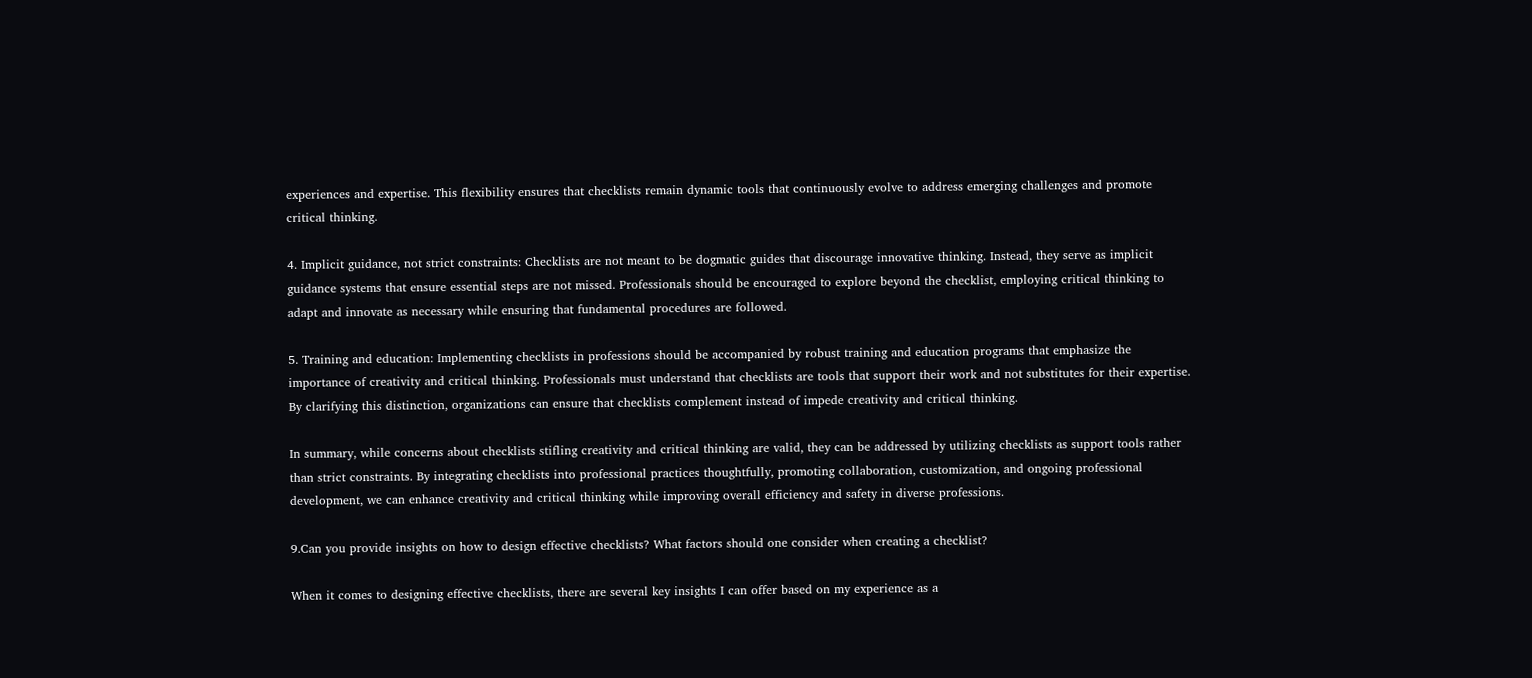experiences and expertise. This flexibility ensures that checklists remain dynamic tools that continuously evolve to address emerging challenges and promote critical thinking.

4. Implicit guidance, not strict constraints: Checklists are not meant to be dogmatic guides that discourage innovative thinking. Instead, they serve as implicit guidance systems that ensure essential steps are not missed. Professionals should be encouraged to explore beyond the checklist, employing critical thinking to adapt and innovate as necessary while ensuring that fundamental procedures are followed.

5. Training and education: Implementing checklists in professions should be accompanied by robust training and education programs that emphasize the importance of creativity and critical thinking. Professionals must understand that checklists are tools that support their work and not substitutes for their expertise. By clarifying this distinction, organizations can ensure that checklists complement instead of impede creativity and critical thinking.

In summary, while concerns about checklists stifling creativity and critical thinking are valid, they can be addressed by utilizing checklists as support tools rather than strict constraints. By integrating checklists into professional practices thoughtfully, promoting collaboration, customization, and ongoing professional development, we can enhance creativity and critical thinking while improving overall efficiency and safety in diverse professions.

9.Can you provide insights on how to design effective checklists? What factors should one consider when creating a checklist?

When it comes to designing effective checklists, there are several key insights I can offer based on my experience as a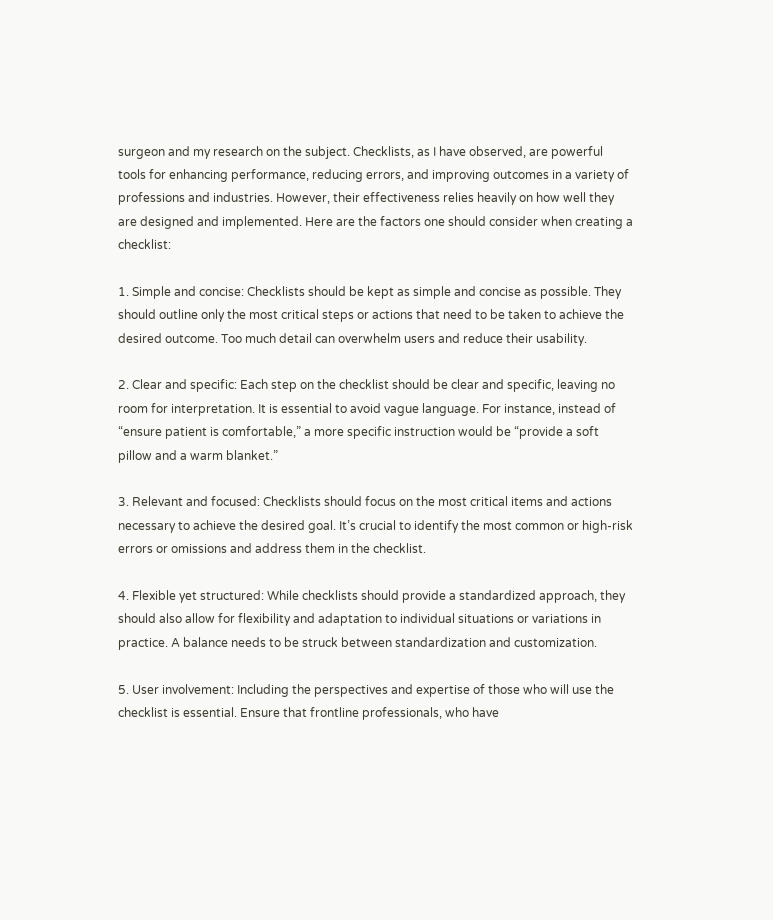surgeon and my research on the subject. Checklists, as I have observed, are powerful tools for enhancing performance, reducing errors, and improving outcomes in a variety of professions and industries. However, their effectiveness relies heavily on how well they are designed and implemented. Here are the factors one should consider when creating a checklist:

1. Simple and concise: Checklists should be kept as simple and concise as possible. They should outline only the most critical steps or actions that need to be taken to achieve the desired outcome. Too much detail can overwhelm users and reduce their usability.

2. Clear and specific: Each step on the checklist should be clear and specific, leaving no room for interpretation. It is essential to avoid vague language. For instance, instead of “ensure patient is comfortable,” a more specific instruction would be “provide a soft pillow and a warm blanket.”

3. Relevant and focused: Checklists should focus on the most critical items and actions necessary to achieve the desired goal. It’s crucial to identify the most common or high-risk errors or omissions and address them in the checklist.

4. Flexible yet structured: While checklists should provide a standardized approach, they should also allow for flexibility and adaptation to individual situations or variations in practice. A balance needs to be struck between standardization and customization.

5. User involvement: Including the perspectives and expertise of those who will use the checklist is essential. Ensure that frontline professionals, who have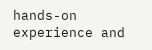hands-on experience and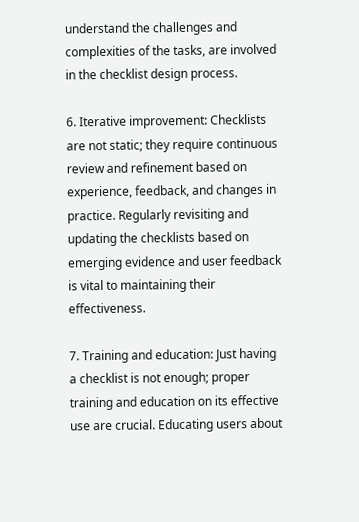understand the challenges and complexities of the tasks, are involved in the checklist design process.

6. Iterative improvement: Checklists are not static; they require continuous review and refinement based on experience, feedback, and changes in practice. Regularly revisiting and updating the checklists based on emerging evidence and user feedback is vital to maintaining their effectiveness.

7. Training and education: Just having a checklist is not enough; proper training and education on its effective use are crucial. Educating users about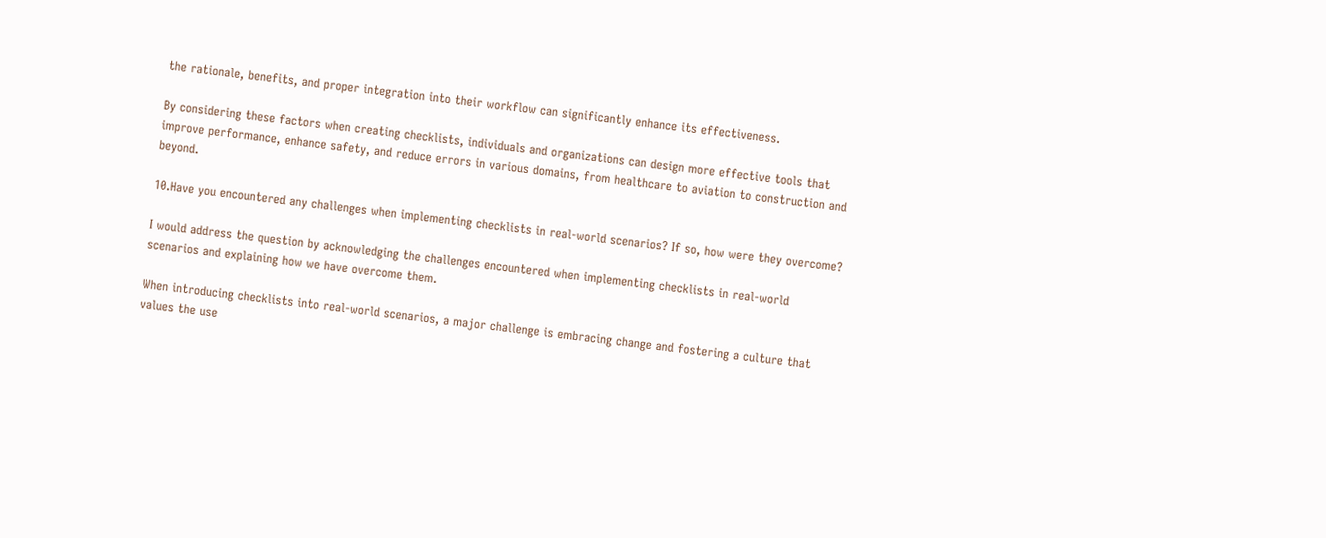the rationale, benefits, and proper integration into their workflow can significantly enhance its effectiveness.

By considering these factors when creating checklists, individuals and organizations can design more effective tools that improve performance, enhance safety, and reduce errors in various domains, from healthcare to aviation to construction and beyond.

10.Have you encountered any challenges when implementing checklists in real-world scenarios? If so, how were they overcome?

I would address the question by acknowledging the challenges encountered when implementing checklists in real-world scenarios and explaining how we have overcome them.

When introducing checklists into real-world scenarios, a major challenge is embracing change and fostering a culture that values the use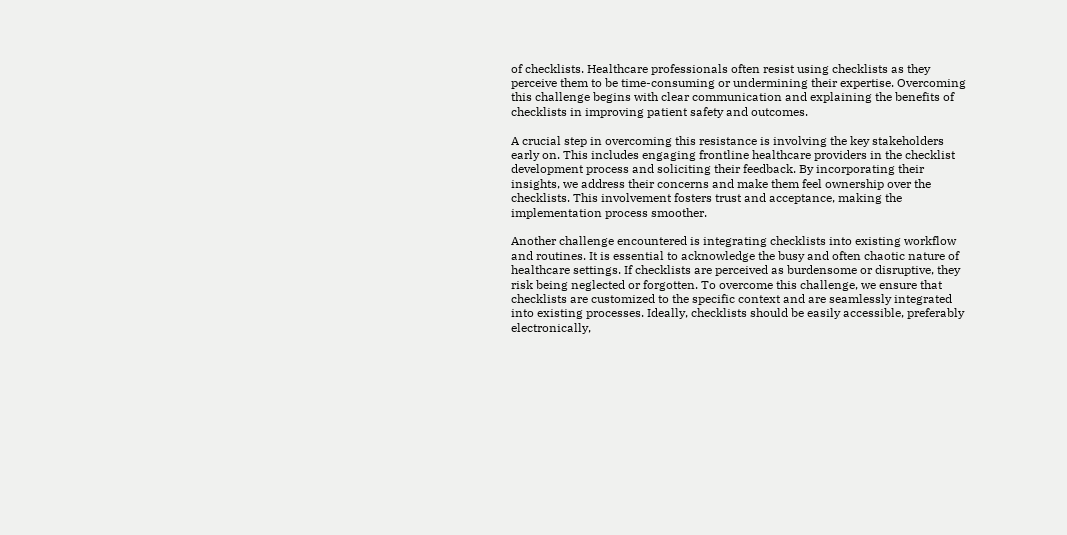of checklists. Healthcare professionals often resist using checklists as they perceive them to be time-consuming or undermining their expertise. Overcoming this challenge begins with clear communication and explaining the benefits of checklists in improving patient safety and outcomes.

A crucial step in overcoming this resistance is involving the key stakeholders early on. This includes engaging frontline healthcare providers in the checklist development process and soliciting their feedback. By incorporating their insights, we address their concerns and make them feel ownership over the checklists. This involvement fosters trust and acceptance, making the implementation process smoother.

Another challenge encountered is integrating checklists into existing workflow and routines. It is essential to acknowledge the busy and often chaotic nature of healthcare settings. If checklists are perceived as burdensome or disruptive, they risk being neglected or forgotten. To overcome this challenge, we ensure that checklists are customized to the specific context and are seamlessly integrated into existing processes. Ideally, checklists should be easily accessible, preferably electronically,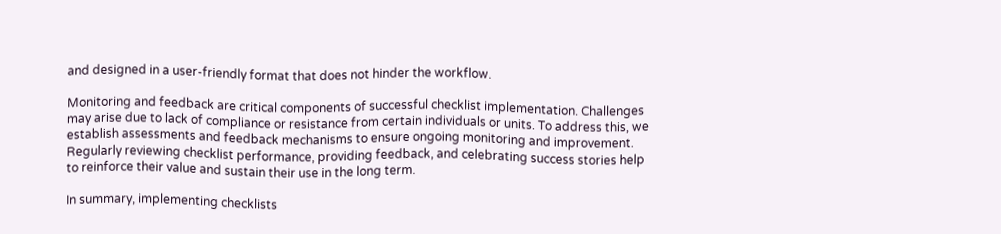and designed in a user-friendly format that does not hinder the workflow.

Monitoring and feedback are critical components of successful checklist implementation. Challenges may arise due to lack of compliance or resistance from certain individuals or units. To address this, we establish assessments and feedback mechanisms to ensure ongoing monitoring and improvement. Regularly reviewing checklist performance, providing feedback, and celebrating success stories help to reinforce their value and sustain their use in the long term.

In summary, implementing checklists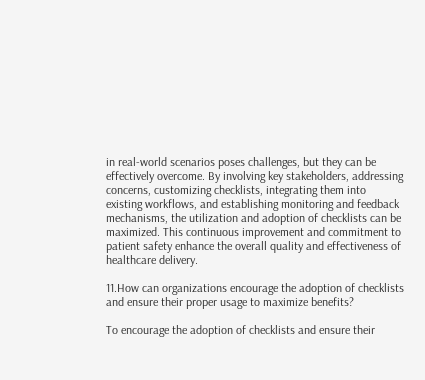in real-world scenarios poses challenges, but they can be effectively overcome. By involving key stakeholders, addressing concerns, customizing checklists, integrating them into existing workflows, and establishing monitoring and feedback mechanisms, the utilization and adoption of checklists can be maximized. This continuous improvement and commitment to patient safety enhance the overall quality and effectiveness of healthcare delivery.

11.How can organizations encourage the adoption of checklists and ensure their proper usage to maximize benefits?

To encourage the adoption of checklists and ensure their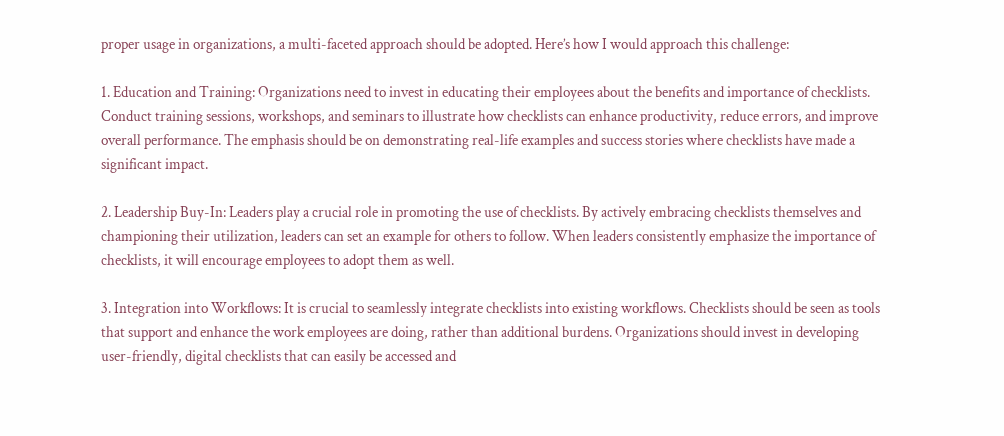proper usage in organizations, a multi-faceted approach should be adopted. Here’s how I would approach this challenge:

1. Education and Training: Organizations need to invest in educating their employees about the benefits and importance of checklists. Conduct training sessions, workshops, and seminars to illustrate how checklists can enhance productivity, reduce errors, and improve overall performance. The emphasis should be on demonstrating real-life examples and success stories where checklists have made a significant impact.

2. Leadership Buy-In: Leaders play a crucial role in promoting the use of checklists. By actively embracing checklists themselves and championing their utilization, leaders can set an example for others to follow. When leaders consistently emphasize the importance of checklists, it will encourage employees to adopt them as well.

3. Integration into Workflows: It is crucial to seamlessly integrate checklists into existing workflows. Checklists should be seen as tools that support and enhance the work employees are doing, rather than additional burdens. Organizations should invest in developing user-friendly, digital checklists that can easily be accessed and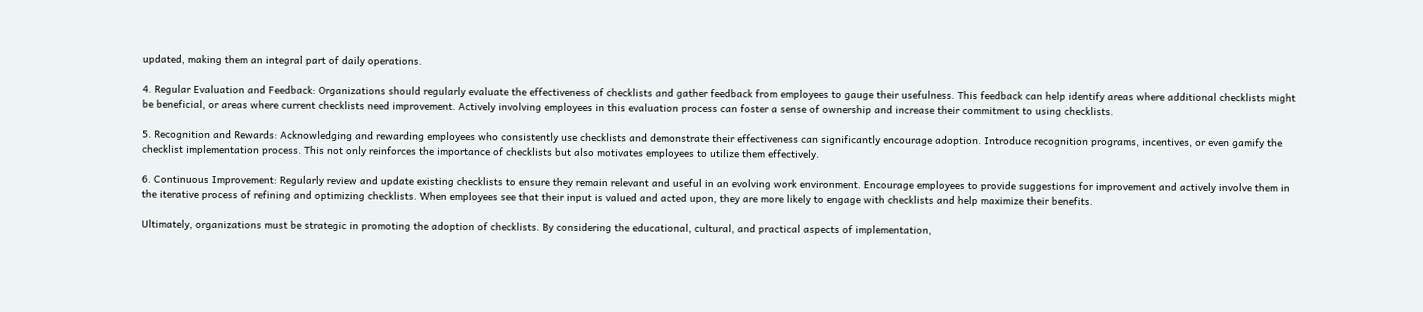updated, making them an integral part of daily operations.

4. Regular Evaluation and Feedback: Organizations should regularly evaluate the effectiveness of checklists and gather feedback from employees to gauge their usefulness. This feedback can help identify areas where additional checklists might be beneficial, or areas where current checklists need improvement. Actively involving employees in this evaluation process can foster a sense of ownership and increase their commitment to using checklists.

5. Recognition and Rewards: Acknowledging and rewarding employees who consistently use checklists and demonstrate their effectiveness can significantly encourage adoption. Introduce recognition programs, incentives, or even gamify the checklist implementation process. This not only reinforces the importance of checklists but also motivates employees to utilize them effectively.

6. Continuous Improvement: Regularly review and update existing checklists to ensure they remain relevant and useful in an evolving work environment. Encourage employees to provide suggestions for improvement and actively involve them in the iterative process of refining and optimizing checklists. When employees see that their input is valued and acted upon, they are more likely to engage with checklists and help maximize their benefits.

Ultimately, organizations must be strategic in promoting the adoption of checklists. By considering the educational, cultural, and practical aspects of implementation,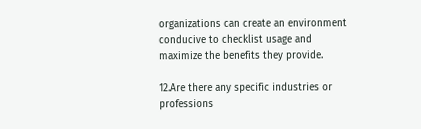organizations can create an environment conducive to checklist usage and maximize the benefits they provide.

12.Are there any specific industries or professions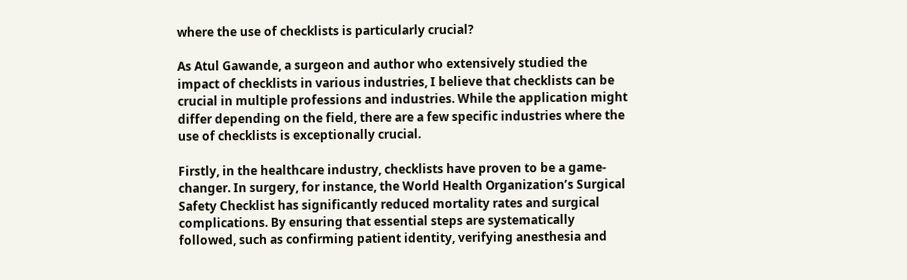where the use of checklists is particularly crucial?

As Atul Gawande, a surgeon and author who extensively studied the impact of checklists in various industries, I believe that checklists can be crucial in multiple professions and industries. While the application might differ depending on the field, there are a few specific industries where the use of checklists is exceptionally crucial.

Firstly, in the healthcare industry, checklists have proven to be a game-changer. In surgery, for instance, the World Health Organization’s Surgical Safety Checklist has significantly reduced mortality rates and surgical complications. By ensuring that essential steps are systematically followed, such as confirming patient identity, verifying anesthesia and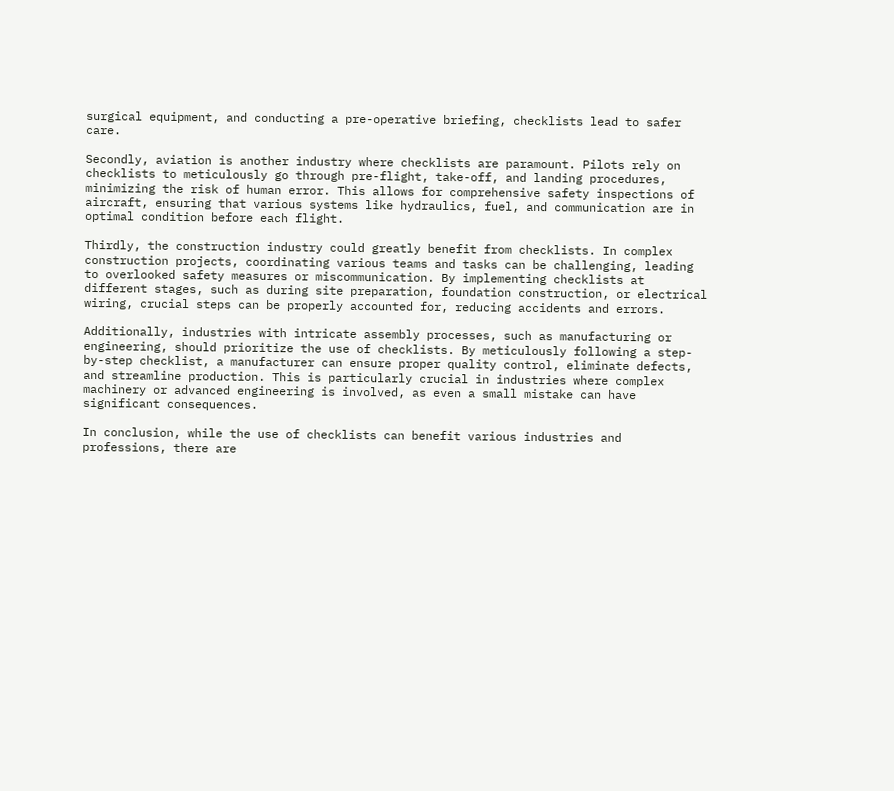surgical equipment, and conducting a pre-operative briefing, checklists lead to safer care.

Secondly, aviation is another industry where checklists are paramount. Pilots rely on checklists to meticulously go through pre-flight, take-off, and landing procedures, minimizing the risk of human error. This allows for comprehensive safety inspections of aircraft, ensuring that various systems like hydraulics, fuel, and communication are in optimal condition before each flight.

Thirdly, the construction industry could greatly benefit from checklists. In complex construction projects, coordinating various teams and tasks can be challenging, leading to overlooked safety measures or miscommunication. By implementing checklists at different stages, such as during site preparation, foundation construction, or electrical wiring, crucial steps can be properly accounted for, reducing accidents and errors.

Additionally, industries with intricate assembly processes, such as manufacturing or engineering, should prioritize the use of checklists. By meticulously following a step-by-step checklist, a manufacturer can ensure proper quality control, eliminate defects, and streamline production. This is particularly crucial in industries where complex machinery or advanced engineering is involved, as even a small mistake can have significant consequences.

In conclusion, while the use of checklists can benefit various industries and professions, there are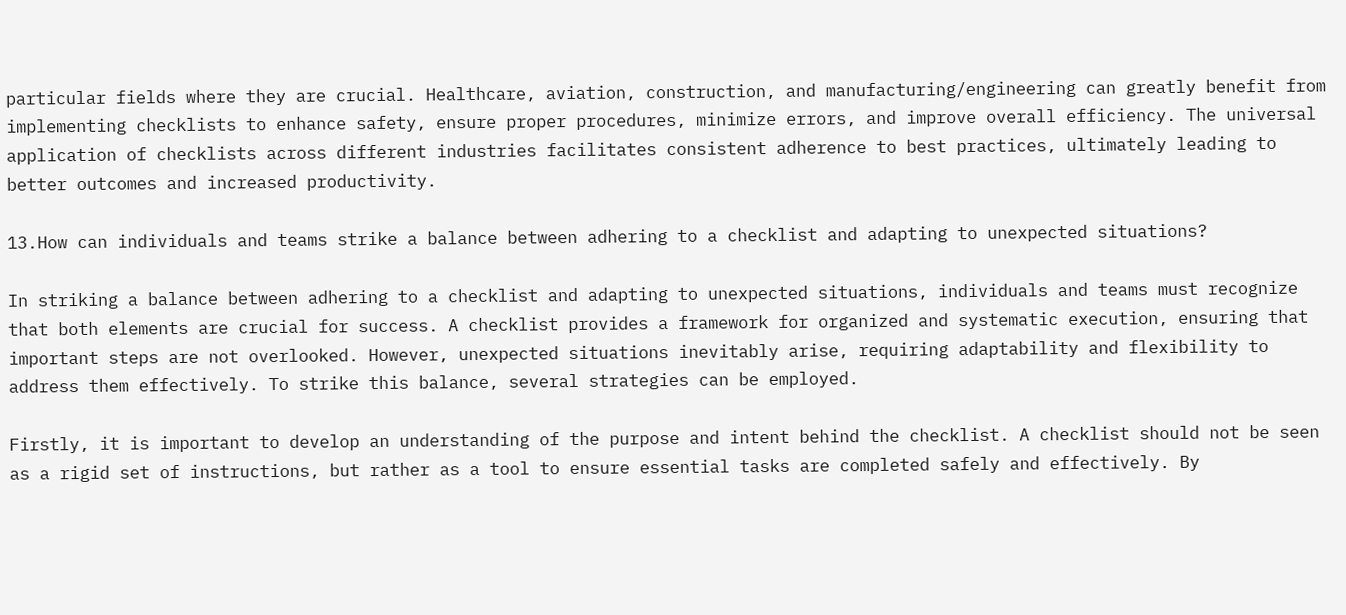particular fields where they are crucial. Healthcare, aviation, construction, and manufacturing/engineering can greatly benefit from implementing checklists to enhance safety, ensure proper procedures, minimize errors, and improve overall efficiency. The universal application of checklists across different industries facilitates consistent adherence to best practices, ultimately leading to better outcomes and increased productivity.

13.How can individuals and teams strike a balance between adhering to a checklist and adapting to unexpected situations?

In striking a balance between adhering to a checklist and adapting to unexpected situations, individuals and teams must recognize that both elements are crucial for success. A checklist provides a framework for organized and systematic execution, ensuring that important steps are not overlooked. However, unexpected situations inevitably arise, requiring adaptability and flexibility to address them effectively. To strike this balance, several strategies can be employed.

Firstly, it is important to develop an understanding of the purpose and intent behind the checklist. A checklist should not be seen as a rigid set of instructions, but rather as a tool to ensure essential tasks are completed safely and effectively. By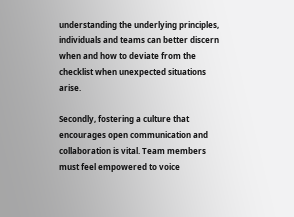understanding the underlying principles, individuals and teams can better discern when and how to deviate from the checklist when unexpected situations arise.

Secondly, fostering a culture that encourages open communication and collaboration is vital. Team members must feel empowered to voice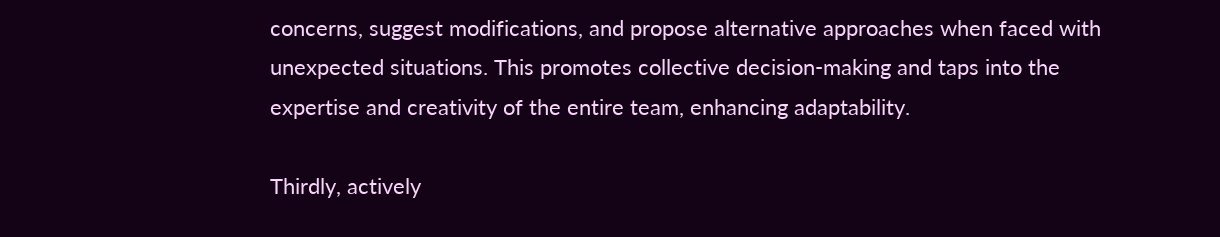concerns, suggest modifications, and propose alternative approaches when faced with unexpected situations. This promotes collective decision-making and taps into the expertise and creativity of the entire team, enhancing adaptability.

Thirdly, actively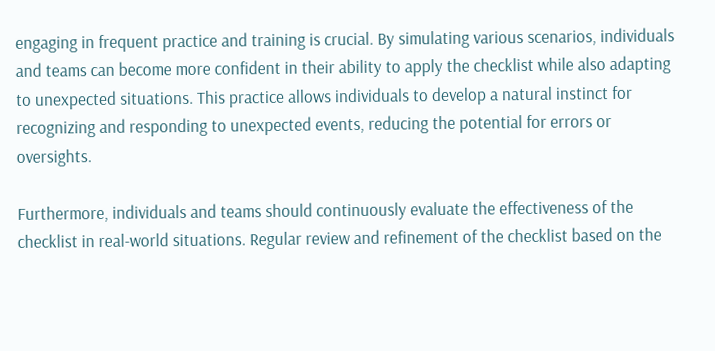engaging in frequent practice and training is crucial. By simulating various scenarios, individuals and teams can become more confident in their ability to apply the checklist while also adapting to unexpected situations. This practice allows individuals to develop a natural instinct for recognizing and responding to unexpected events, reducing the potential for errors or oversights.

Furthermore, individuals and teams should continuously evaluate the effectiveness of the checklist in real-world situations. Regular review and refinement of the checklist based on the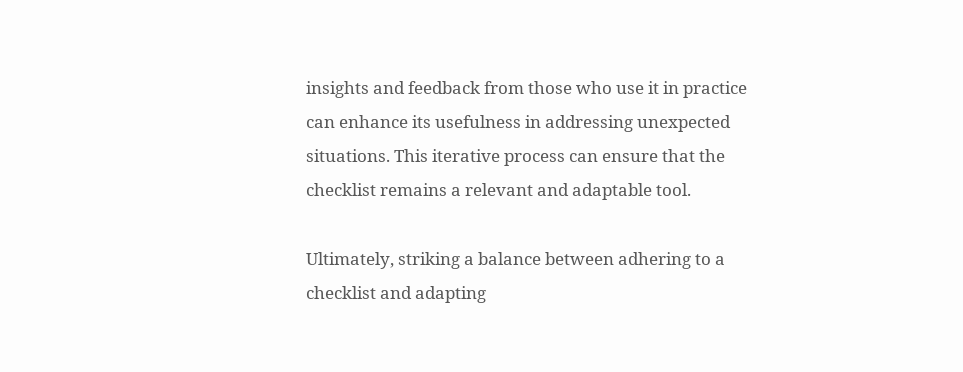insights and feedback from those who use it in practice can enhance its usefulness in addressing unexpected situations. This iterative process can ensure that the checklist remains a relevant and adaptable tool.

Ultimately, striking a balance between adhering to a checklist and adapting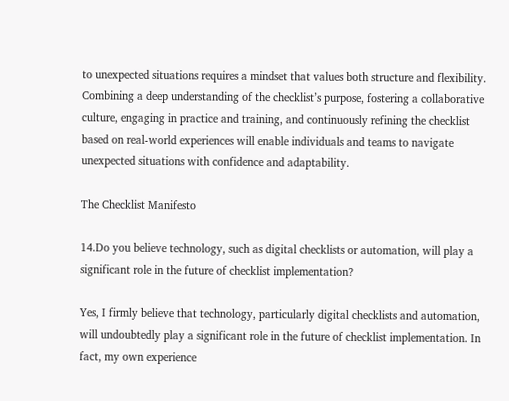to unexpected situations requires a mindset that values both structure and flexibility. Combining a deep understanding of the checklist’s purpose, fostering a collaborative culture, engaging in practice and training, and continuously refining the checklist based on real-world experiences will enable individuals and teams to navigate unexpected situations with confidence and adaptability.

The Checklist Manifesto

14.Do you believe technology, such as digital checklists or automation, will play a significant role in the future of checklist implementation?

Yes, I firmly believe that technology, particularly digital checklists and automation, will undoubtedly play a significant role in the future of checklist implementation. In fact, my own experience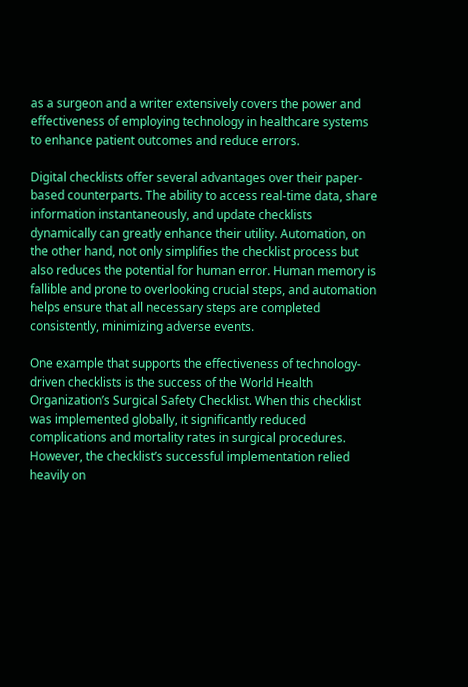as a surgeon and a writer extensively covers the power and effectiveness of employing technology in healthcare systems to enhance patient outcomes and reduce errors.

Digital checklists offer several advantages over their paper-based counterparts. The ability to access real-time data, share information instantaneously, and update checklists dynamically can greatly enhance their utility. Automation, on the other hand, not only simplifies the checklist process but also reduces the potential for human error. Human memory is fallible and prone to overlooking crucial steps, and automation helps ensure that all necessary steps are completed consistently, minimizing adverse events.

One example that supports the effectiveness of technology-driven checklists is the success of the World Health Organization’s Surgical Safety Checklist. When this checklist was implemented globally, it significantly reduced complications and mortality rates in surgical procedures. However, the checklist’s successful implementation relied heavily on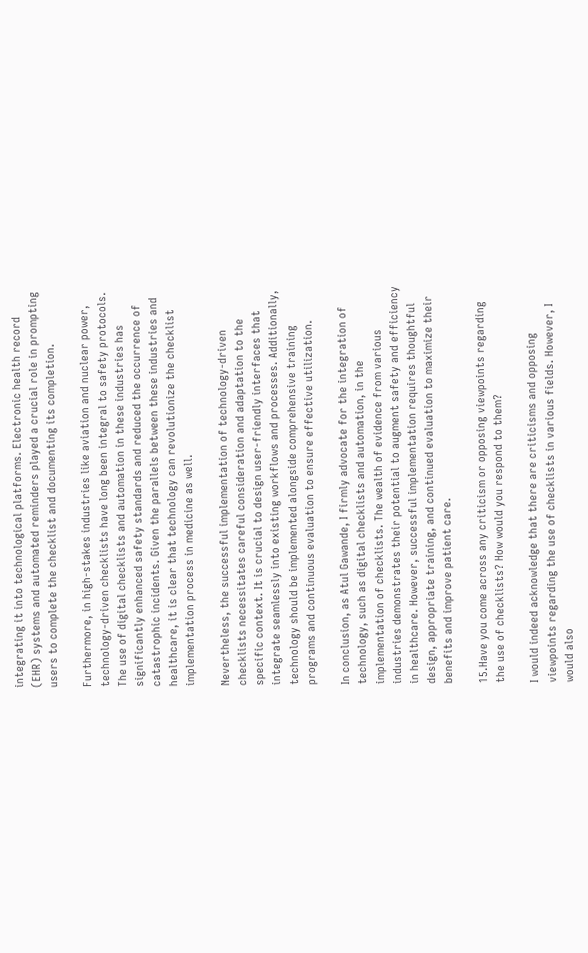integrating it into technological platforms. Electronic health record (EHR) systems and automated reminders played a crucial role in prompting users to complete the checklist and documenting its completion.

Furthermore, in high-stakes industries like aviation and nuclear power, technology-driven checklists have long been integral to safety protocols. The use of digital checklists and automation in these industries has significantly enhanced safety standards and reduced the occurrence of catastrophic incidents. Given the parallels between these industries and healthcare, it is clear that technology can revolutionize the checklist implementation process in medicine as well.

Nevertheless, the successful implementation of technology-driven checklists necessitates careful consideration and adaptation to the specific context. It is crucial to design user-friendly interfaces that integrate seamlessly into existing workflows and processes. Additionally, technology should be implemented alongside comprehensive training programs and continuous evaluation to ensure effective utilization.

In conclusion, as Atul Gawande, I firmly advocate for the integration of technology, such as digital checklists and automation, in the implementation of checklists. The wealth of evidence from various industries demonstrates their potential to augment safety and efficiency in healthcare. However, successful implementation requires thoughtful design, appropriate training, and continued evaluation to maximize their benefits and improve patient care.

15.Have you come across any criticism or opposing viewpoints regarding the use of checklists? How would you respond to them?

I would indeed acknowledge that there are criticisms and opposing viewpoints regarding the use of checklists in various fields. However, I would also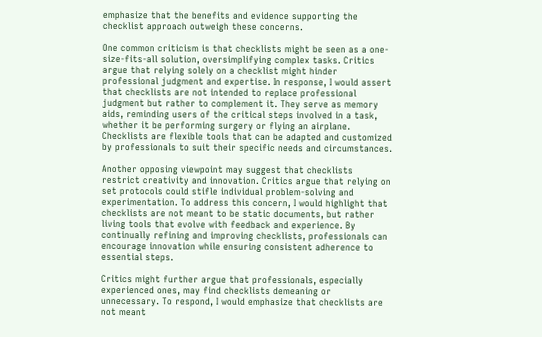emphasize that the benefits and evidence supporting the checklist approach outweigh these concerns.

One common criticism is that checklists might be seen as a one-size-fits-all solution, oversimplifying complex tasks. Critics argue that relying solely on a checklist might hinder professional judgment and expertise. In response, I would assert that checklists are not intended to replace professional judgment but rather to complement it. They serve as memory aids, reminding users of the critical steps involved in a task, whether it be performing surgery or flying an airplane. Checklists are flexible tools that can be adapted and customized by professionals to suit their specific needs and circumstances.

Another opposing viewpoint may suggest that checklists restrict creativity and innovation. Critics argue that relying on set protocols could stifle individual problem-solving and experimentation. To address this concern, I would highlight that checklists are not meant to be static documents, but rather living tools that evolve with feedback and experience. By continually refining and improving checklists, professionals can encourage innovation while ensuring consistent adherence to essential steps.

Critics might further argue that professionals, especially experienced ones, may find checklists demeaning or unnecessary. To respond, I would emphasize that checklists are not meant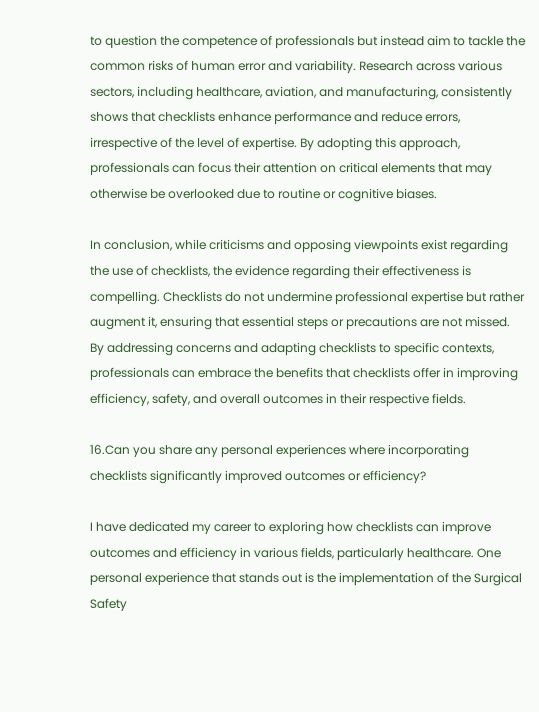to question the competence of professionals but instead aim to tackle the common risks of human error and variability. Research across various sectors, including healthcare, aviation, and manufacturing, consistently shows that checklists enhance performance and reduce errors, irrespective of the level of expertise. By adopting this approach, professionals can focus their attention on critical elements that may otherwise be overlooked due to routine or cognitive biases.

In conclusion, while criticisms and opposing viewpoints exist regarding the use of checklists, the evidence regarding their effectiveness is compelling. Checklists do not undermine professional expertise but rather augment it, ensuring that essential steps or precautions are not missed. By addressing concerns and adapting checklists to specific contexts, professionals can embrace the benefits that checklists offer in improving efficiency, safety, and overall outcomes in their respective fields.

16.Can you share any personal experiences where incorporating checklists significantly improved outcomes or efficiency?

I have dedicated my career to exploring how checklists can improve outcomes and efficiency in various fields, particularly healthcare. One personal experience that stands out is the implementation of the Surgical Safety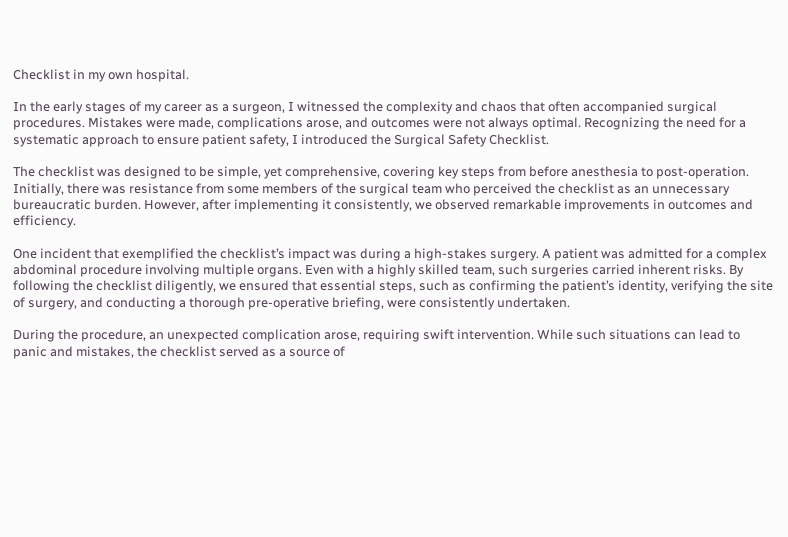Checklist in my own hospital.

In the early stages of my career as a surgeon, I witnessed the complexity and chaos that often accompanied surgical procedures. Mistakes were made, complications arose, and outcomes were not always optimal. Recognizing the need for a systematic approach to ensure patient safety, I introduced the Surgical Safety Checklist.

The checklist was designed to be simple, yet comprehensive, covering key steps from before anesthesia to post-operation. Initially, there was resistance from some members of the surgical team who perceived the checklist as an unnecessary bureaucratic burden. However, after implementing it consistently, we observed remarkable improvements in outcomes and efficiency.

One incident that exemplified the checklist’s impact was during a high-stakes surgery. A patient was admitted for a complex abdominal procedure involving multiple organs. Even with a highly skilled team, such surgeries carried inherent risks. By following the checklist diligently, we ensured that essential steps, such as confirming the patient’s identity, verifying the site of surgery, and conducting a thorough pre-operative briefing, were consistently undertaken.

During the procedure, an unexpected complication arose, requiring swift intervention. While such situations can lead to panic and mistakes, the checklist served as a source of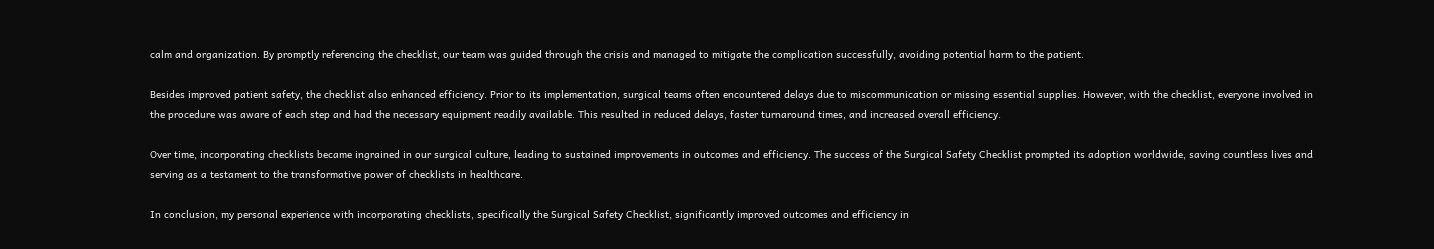calm and organization. By promptly referencing the checklist, our team was guided through the crisis and managed to mitigate the complication successfully, avoiding potential harm to the patient.

Besides improved patient safety, the checklist also enhanced efficiency. Prior to its implementation, surgical teams often encountered delays due to miscommunication or missing essential supplies. However, with the checklist, everyone involved in the procedure was aware of each step and had the necessary equipment readily available. This resulted in reduced delays, faster turnaround times, and increased overall efficiency.

Over time, incorporating checklists became ingrained in our surgical culture, leading to sustained improvements in outcomes and efficiency. The success of the Surgical Safety Checklist prompted its adoption worldwide, saving countless lives and serving as a testament to the transformative power of checklists in healthcare.

In conclusion, my personal experience with incorporating checklists, specifically the Surgical Safety Checklist, significantly improved outcomes and efficiency in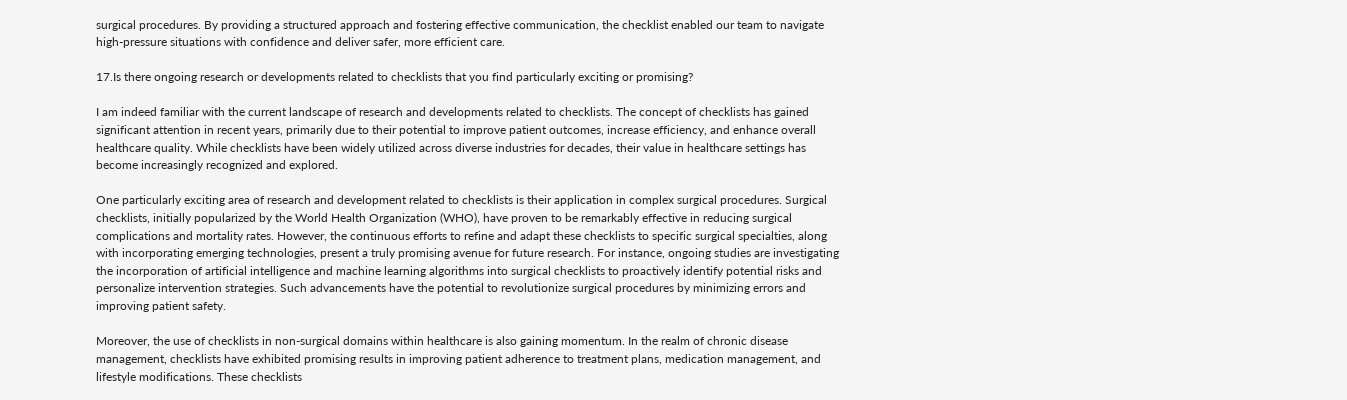surgical procedures. By providing a structured approach and fostering effective communication, the checklist enabled our team to navigate high-pressure situations with confidence and deliver safer, more efficient care.

17.Is there ongoing research or developments related to checklists that you find particularly exciting or promising?

I am indeed familiar with the current landscape of research and developments related to checklists. The concept of checklists has gained significant attention in recent years, primarily due to their potential to improve patient outcomes, increase efficiency, and enhance overall healthcare quality. While checklists have been widely utilized across diverse industries for decades, their value in healthcare settings has become increasingly recognized and explored.

One particularly exciting area of research and development related to checklists is their application in complex surgical procedures. Surgical checklists, initially popularized by the World Health Organization (WHO), have proven to be remarkably effective in reducing surgical complications and mortality rates. However, the continuous efforts to refine and adapt these checklists to specific surgical specialties, along with incorporating emerging technologies, present a truly promising avenue for future research. For instance, ongoing studies are investigating the incorporation of artificial intelligence and machine learning algorithms into surgical checklists to proactively identify potential risks and personalize intervention strategies. Such advancements have the potential to revolutionize surgical procedures by minimizing errors and improving patient safety.

Moreover, the use of checklists in non-surgical domains within healthcare is also gaining momentum. In the realm of chronic disease management, checklists have exhibited promising results in improving patient adherence to treatment plans, medication management, and lifestyle modifications. These checklists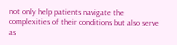not only help patients navigate the complexities of their conditions but also serve as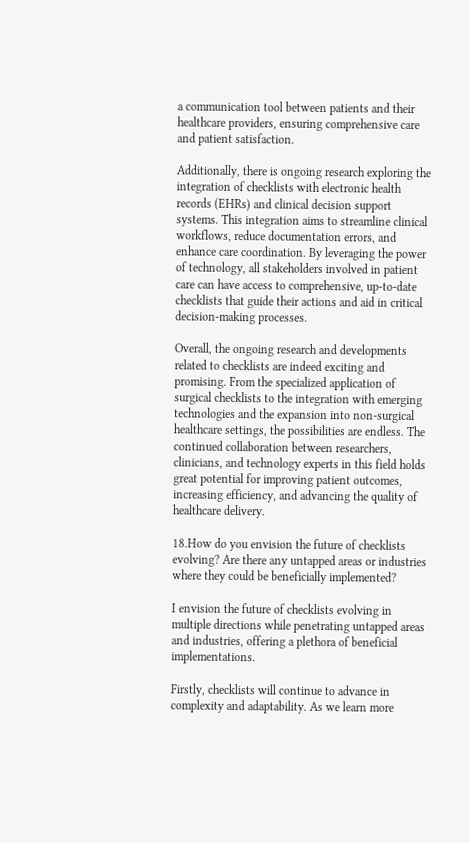a communication tool between patients and their healthcare providers, ensuring comprehensive care and patient satisfaction.

Additionally, there is ongoing research exploring the integration of checklists with electronic health records (EHRs) and clinical decision support systems. This integration aims to streamline clinical workflows, reduce documentation errors, and enhance care coordination. By leveraging the power of technology, all stakeholders involved in patient care can have access to comprehensive, up-to-date checklists that guide their actions and aid in critical decision-making processes.

Overall, the ongoing research and developments related to checklists are indeed exciting and promising. From the specialized application of surgical checklists to the integration with emerging technologies and the expansion into non-surgical healthcare settings, the possibilities are endless. The continued collaboration between researchers, clinicians, and technology experts in this field holds great potential for improving patient outcomes, increasing efficiency, and advancing the quality of healthcare delivery.

18.How do you envision the future of checklists evolving? Are there any untapped areas or industries where they could be beneficially implemented?

I envision the future of checklists evolving in multiple directions while penetrating untapped areas and industries, offering a plethora of beneficial implementations.

Firstly, checklists will continue to advance in complexity and adaptability. As we learn more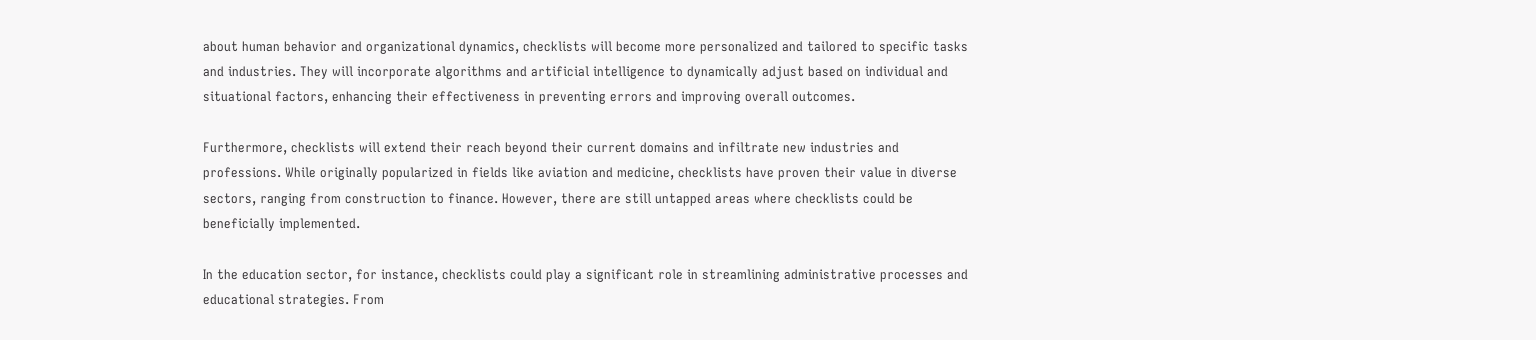about human behavior and organizational dynamics, checklists will become more personalized and tailored to specific tasks and industries. They will incorporate algorithms and artificial intelligence to dynamically adjust based on individual and situational factors, enhancing their effectiveness in preventing errors and improving overall outcomes.

Furthermore, checklists will extend their reach beyond their current domains and infiltrate new industries and professions. While originally popularized in fields like aviation and medicine, checklists have proven their value in diverse sectors, ranging from construction to finance. However, there are still untapped areas where checklists could be beneficially implemented.

In the education sector, for instance, checklists could play a significant role in streamlining administrative processes and educational strategies. From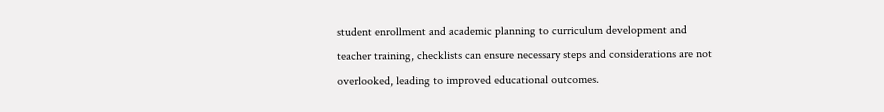student enrollment and academic planning to curriculum development and teacher training, checklists can ensure necessary steps and considerations are not overlooked, leading to improved educational outcomes.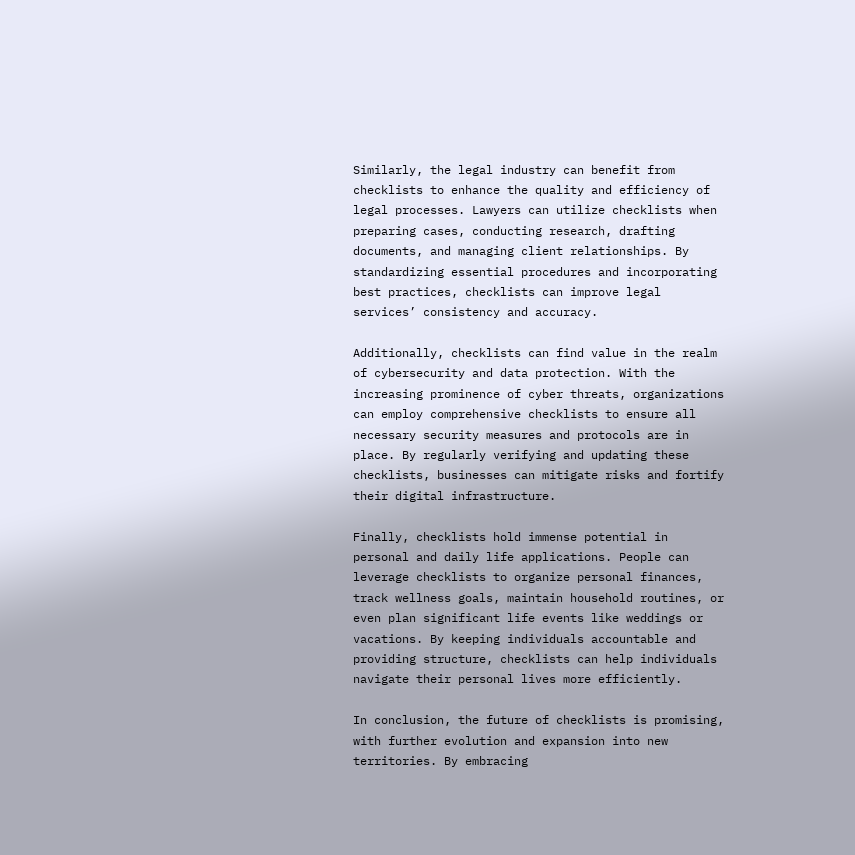Similarly, the legal industry can benefit from checklists to enhance the quality and efficiency of legal processes. Lawyers can utilize checklists when preparing cases, conducting research, drafting documents, and managing client relationships. By standardizing essential procedures and incorporating best practices, checklists can improve legal services’ consistency and accuracy.

Additionally, checklists can find value in the realm of cybersecurity and data protection. With the increasing prominence of cyber threats, organizations can employ comprehensive checklists to ensure all necessary security measures and protocols are in place. By regularly verifying and updating these checklists, businesses can mitigate risks and fortify their digital infrastructure.

Finally, checklists hold immense potential in personal and daily life applications. People can leverage checklists to organize personal finances, track wellness goals, maintain household routines, or even plan significant life events like weddings or vacations. By keeping individuals accountable and providing structure, checklists can help individuals navigate their personal lives more efficiently.

In conclusion, the future of checklists is promising, with further evolution and expansion into new territories. By embracing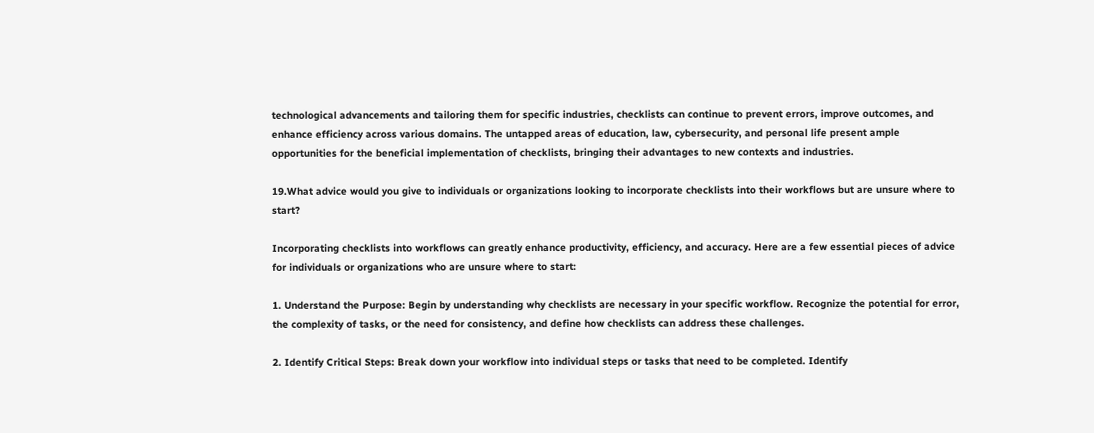technological advancements and tailoring them for specific industries, checklists can continue to prevent errors, improve outcomes, and enhance efficiency across various domains. The untapped areas of education, law, cybersecurity, and personal life present ample opportunities for the beneficial implementation of checklists, bringing their advantages to new contexts and industries.

19.What advice would you give to individuals or organizations looking to incorporate checklists into their workflows but are unsure where to start?

Incorporating checklists into workflows can greatly enhance productivity, efficiency, and accuracy. Here are a few essential pieces of advice for individuals or organizations who are unsure where to start:

1. Understand the Purpose: Begin by understanding why checklists are necessary in your specific workflow. Recognize the potential for error, the complexity of tasks, or the need for consistency, and define how checklists can address these challenges.

2. Identify Critical Steps: Break down your workflow into individual steps or tasks that need to be completed. Identify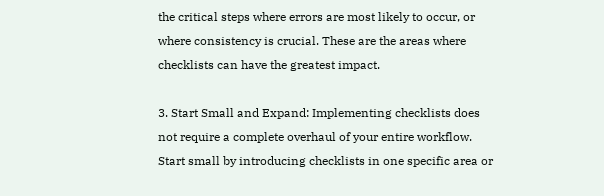the critical steps where errors are most likely to occur, or where consistency is crucial. These are the areas where checklists can have the greatest impact.

3. Start Small and Expand: Implementing checklists does not require a complete overhaul of your entire workflow. Start small by introducing checklists in one specific area or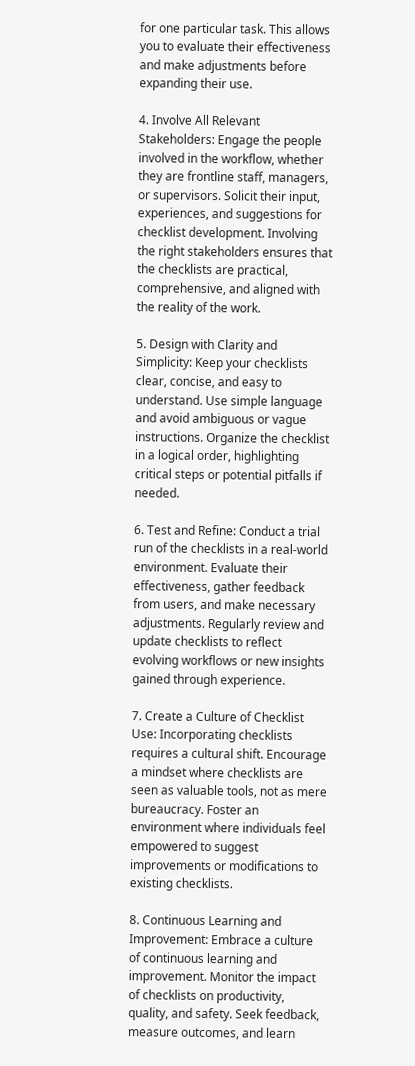for one particular task. This allows you to evaluate their effectiveness and make adjustments before expanding their use.

4. Involve All Relevant Stakeholders: Engage the people involved in the workflow, whether they are frontline staff, managers, or supervisors. Solicit their input, experiences, and suggestions for checklist development. Involving the right stakeholders ensures that the checklists are practical, comprehensive, and aligned with the reality of the work.

5. Design with Clarity and Simplicity: Keep your checklists clear, concise, and easy to understand. Use simple language and avoid ambiguous or vague instructions. Organize the checklist in a logical order, highlighting critical steps or potential pitfalls if needed.

6. Test and Refine: Conduct a trial run of the checklists in a real-world environment. Evaluate their effectiveness, gather feedback from users, and make necessary adjustments. Regularly review and update checklists to reflect evolving workflows or new insights gained through experience.

7. Create a Culture of Checklist Use: Incorporating checklists requires a cultural shift. Encourage a mindset where checklists are seen as valuable tools, not as mere bureaucracy. Foster an environment where individuals feel empowered to suggest improvements or modifications to existing checklists.

8. Continuous Learning and Improvement: Embrace a culture of continuous learning and improvement. Monitor the impact of checklists on productivity, quality, and safety. Seek feedback, measure outcomes, and learn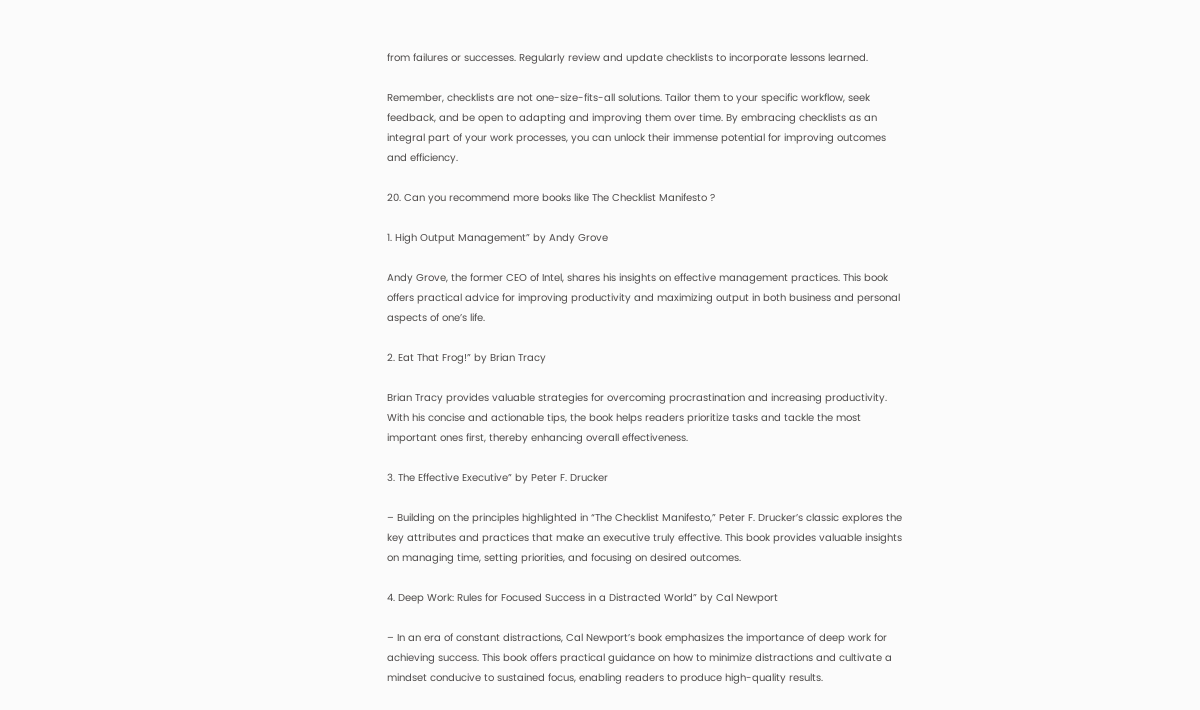from failures or successes. Regularly review and update checklists to incorporate lessons learned.

Remember, checklists are not one-size-fits-all solutions. Tailor them to your specific workflow, seek feedback, and be open to adapting and improving them over time. By embracing checklists as an integral part of your work processes, you can unlock their immense potential for improving outcomes and efficiency.

20. Can you recommend more books like The Checklist Manifesto ?

1. High Output Management” by Andy Grove

Andy Grove, the former CEO of Intel, shares his insights on effective management practices. This book offers practical advice for improving productivity and maximizing output in both business and personal aspects of one’s life.

2. Eat That Frog!” by Brian Tracy

Brian Tracy provides valuable strategies for overcoming procrastination and increasing productivity. With his concise and actionable tips, the book helps readers prioritize tasks and tackle the most important ones first, thereby enhancing overall effectiveness.

3. The Effective Executive” by Peter F. Drucker

– Building on the principles highlighted in “The Checklist Manifesto,” Peter F. Drucker’s classic explores the key attributes and practices that make an executive truly effective. This book provides valuable insights on managing time, setting priorities, and focusing on desired outcomes.

4. Deep Work: Rules for Focused Success in a Distracted World” by Cal Newport

– In an era of constant distractions, Cal Newport’s book emphasizes the importance of deep work for achieving success. This book offers practical guidance on how to minimize distractions and cultivate a mindset conducive to sustained focus, enabling readers to produce high-quality results.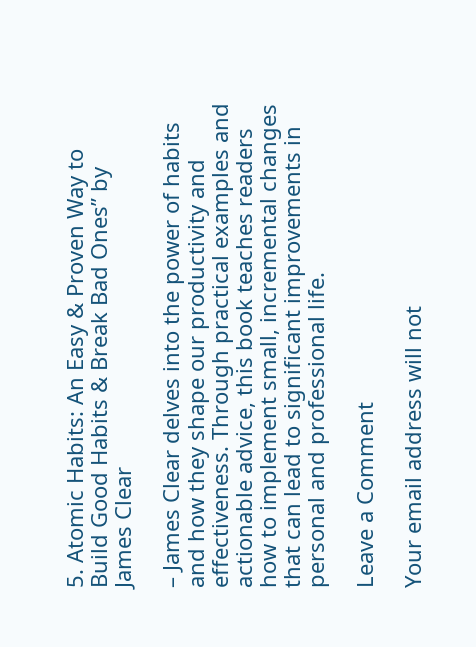5. Atomic Habits: An Easy & Proven Way to Build Good Habits & Break Bad Ones” by James Clear

– James Clear delves into the power of habits and how they shape our productivity and effectiveness. Through practical examples and actionable advice, this book teaches readers how to implement small, incremental changes that can lead to significant improvements in personal and professional life.

Leave a Comment

Your email address will not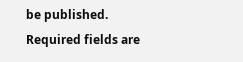be published. Required fields are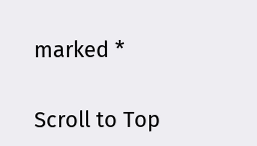marked *

Scroll to Top